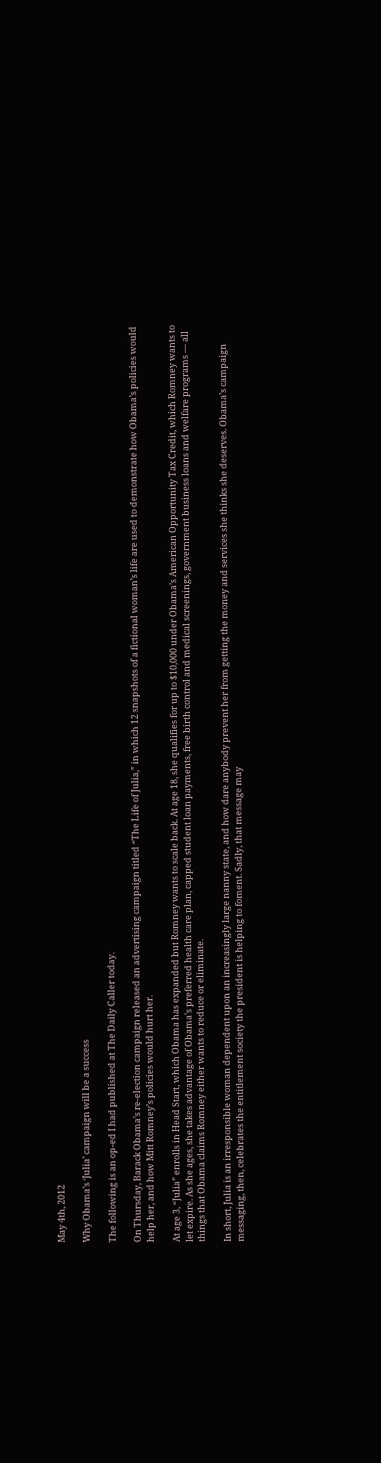May 4th, 2012

Why Obama’s ‘Julia’ campaign will be a success

The following is an op-ed I had published at The Daily Caller today.

On Thursday, Barack Obama’s re-election campaign released an advertising campaign titled “The Life of Julia,” in which 12 snapshots of a fictional woman’s life are used to demonstrate how Obama’s policies would help her, and how Mitt Romney’s policies would hurt her.

At age 3, “Julia” enrolls in Head Start, which Obama has expanded but Romney wants to scale back. At age 18, she qualifies for up to $10,000 under Obama’s American Opportunity Tax Credit, which Romney wants to let expire. As she ages, she takes advantage of Obama’s preferred health care plan, capped student loan payments, free birth control and medical screenings, government business loans and welfare programs — all things that Obama claims Romney either wants to reduce or eliminate.

In short, Julia is an irresponsible woman dependent upon an increasingly large nanny state, and how dare anybody prevent her from getting the money and services she thinks she deserves. Obama’s campaign messaging, then, celebrates the entitlement society the president is helping to foment. Sadly, that message may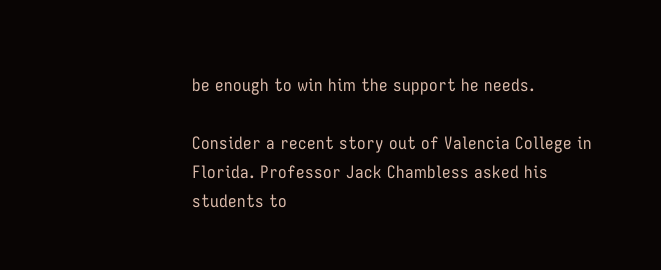be enough to win him the support he needs.

Consider a recent story out of Valencia College in Florida. Professor Jack Chambless asked his students to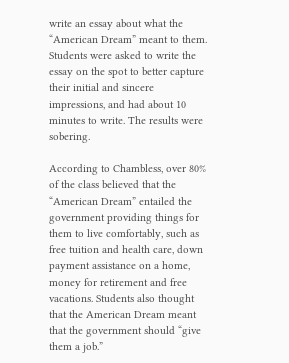write an essay about what the “American Dream” meant to them. Students were asked to write the essay on the spot to better capture their initial and sincere impressions, and had about 10 minutes to write. The results were sobering.

According to Chambless, over 80% of the class believed that the “American Dream” entailed the government providing things for them to live comfortably, such as free tuition and health care, down payment assistance on a home, money for retirement and free vacations. Students also thought that the American Dream meant that the government should “give them a job.”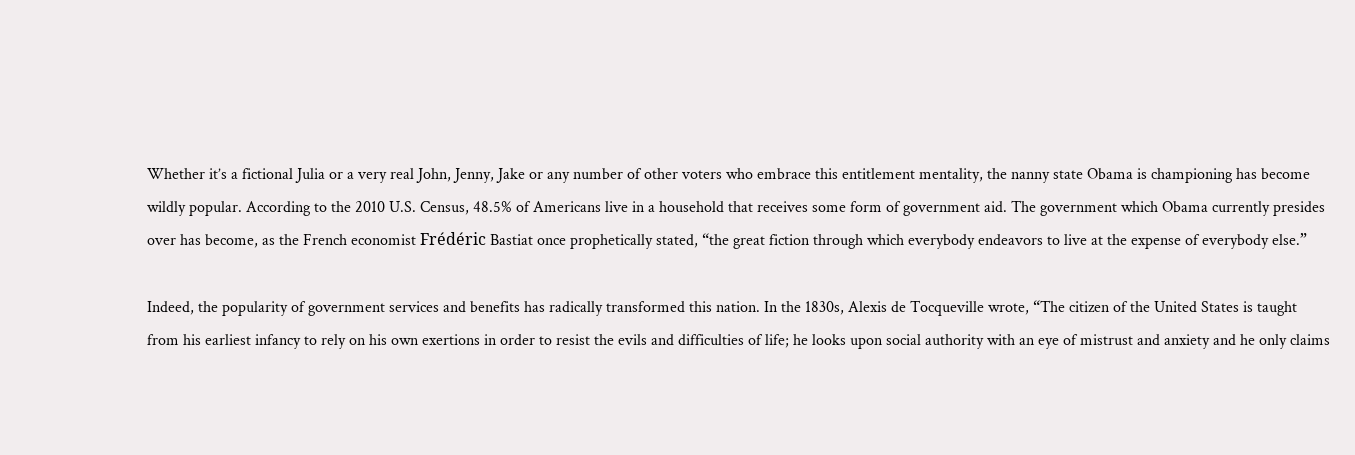Whether it’s a fictional Julia or a very real John, Jenny, Jake or any number of other voters who embrace this entitlement mentality, the nanny state Obama is championing has become wildly popular. According to the 2010 U.S. Census, 48.5% of Americans live in a household that receives some form of government aid. The government which Obama currently presides over has become, as the French economist Frédéric Bastiat once prophetically stated, “the great fiction through which everybody endeavors to live at the expense of everybody else.”

Indeed, the popularity of government services and benefits has radically transformed this nation. In the 1830s, Alexis de Tocqueville wrote, “The citizen of the United States is taught from his earliest infancy to rely on his own exertions in order to resist the evils and difficulties of life; he looks upon social authority with an eye of mistrust and anxiety and he only claims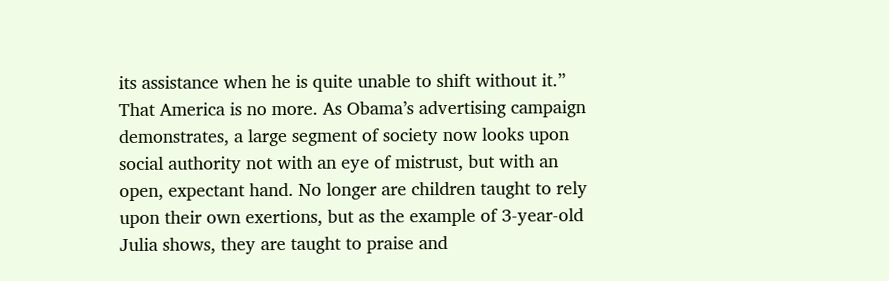its assistance when he is quite unable to shift without it.” That America is no more. As Obama’s advertising campaign demonstrates, a large segment of society now looks upon social authority not with an eye of mistrust, but with an open, expectant hand. No longer are children taught to rely upon their own exertions, but as the example of 3-year-old Julia shows, they are taught to praise and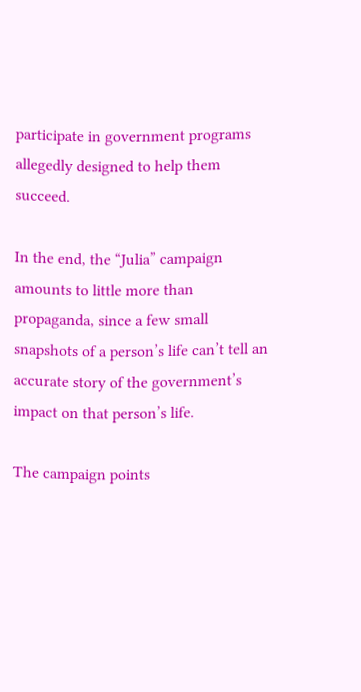participate in government programs allegedly designed to help them succeed.

In the end, the “Julia” campaign amounts to little more than propaganda, since a few small snapshots of a person’s life can’t tell an accurate story of the government’s impact on that person’s life.

The campaign points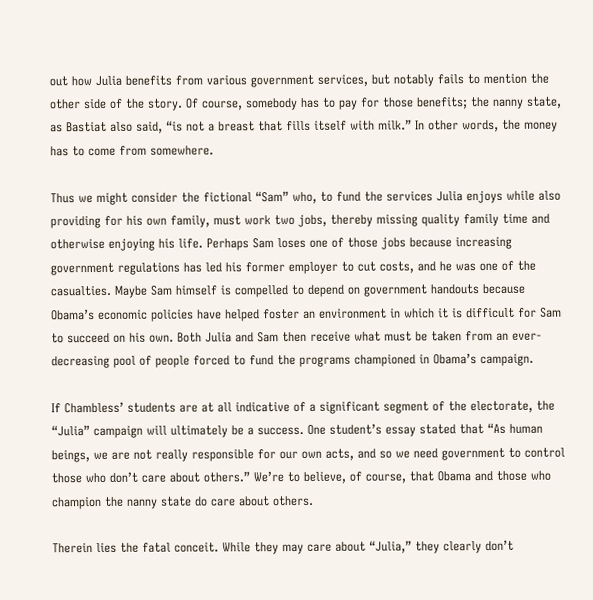out how Julia benefits from various government services, but notably fails to mention the other side of the story. Of course, somebody has to pay for those benefits; the nanny state, as Bastiat also said, “is not a breast that fills itself with milk.” In other words, the money has to come from somewhere.

Thus we might consider the fictional “Sam” who, to fund the services Julia enjoys while also providing for his own family, must work two jobs, thereby missing quality family time and otherwise enjoying his life. Perhaps Sam loses one of those jobs because increasing government regulations has led his former employer to cut costs, and he was one of the casualties. Maybe Sam himself is compelled to depend on government handouts because Obama’s economic policies have helped foster an environment in which it is difficult for Sam to succeed on his own. Both Julia and Sam then receive what must be taken from an ever-decreasing pool of people forced to fund the programs championed in Obama’s campaign.

If Chambless’ students are at all indicative of a significant segment of the electorate, the “Julia” campaign will ultimately be a success. One student’s essay stated that “As human beings, we are not really responsible for our own acts, and so we need government to control those who don’t care about others.” We’re to believe, of course, that Obama and those who champion the nanny state do care about others.

Therein lies the fatal conceit. While they may care about “Julia,” they clearly don’t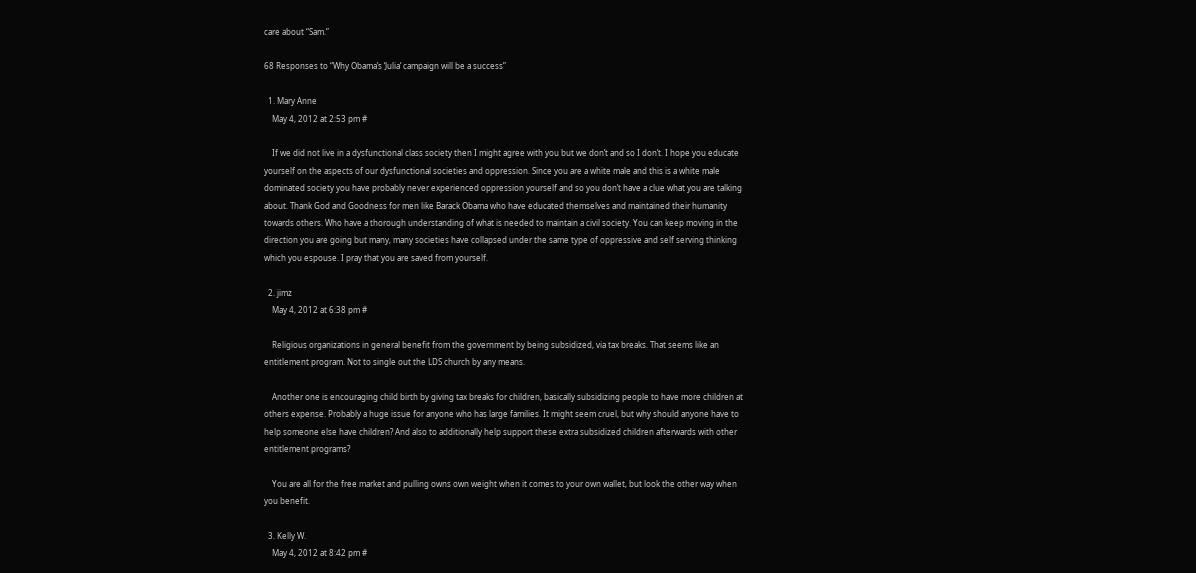care about “Sam.”

68 Responses to “Why Obama’s ‘Julia’ campaign will be a success”

  1. Mary Anne
    May 4, 2012 at 2:53 pm #

    If we did not live in a dysfunctional class society then I might agree with you but we don’t and so I don’t. I hope you educate yourself on the aspects of our dysfunctional societies and oppression. Since you are a white male and this is a white male dominated society you have probably never experienced oppression yourself and so you don’t have a clue what you are talking about. Thank God and Goodness for men like Barack Obama who have educated themselves and maintained their humanity towards others. Who have a thorough understanding of what is needed to maintain a civil society. You can keep moving in the direction you are going but many, many societies have collapsed under the same type of oppressive and self serving thinking which you espouse. I pray that you are saved from yourself.

  2. jimz
    May 4, 2012 at 6:38 pm #

    Religious organizations in general benefit from the government by being subsidized, via tax breaks. That seems like an entitlement program. Not to single out the LDS church by any means.

    Another one is encouraging child birth by giving tax breaks for children, basically subsidizing people to have more children at others expense. Probably a huge issue for anyone who has large families. It might seem cruel, but why should anyone have to help someone else have children? And also to additionally help support these extra subsidized children afterwards with other entitlement programs?

    You are all for the free market and pulling owns own weight when it comes to your own wallet, but look the other way when you benefit.

  3. Kelly W.
    May 4, 2012 at 8:42 pm #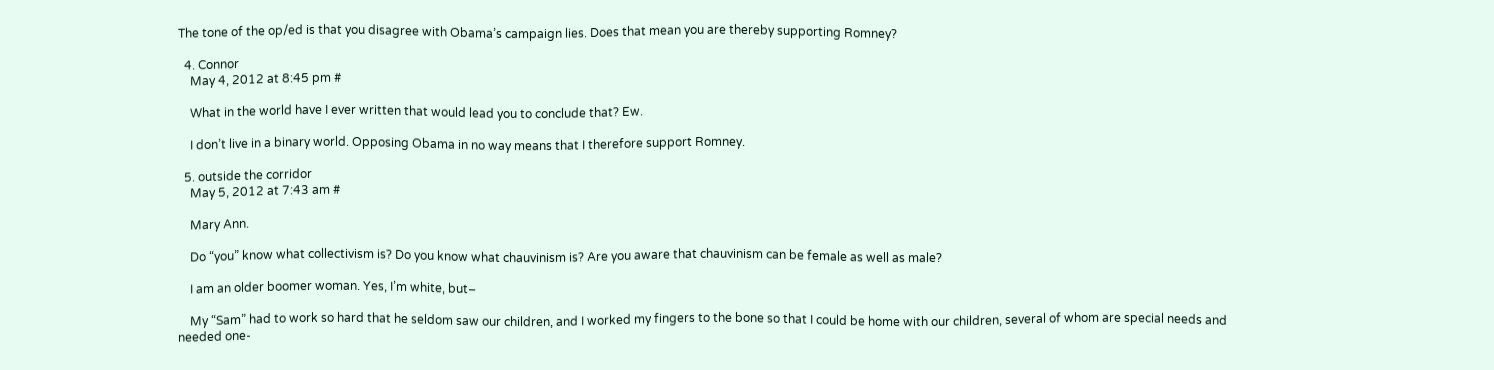The tone of the op/ed is that you disagree with Obama’s campaign lies. Does that mean you are thereby supporting Romney?

  4. Connor
    May 4, 2012 at 8:45 pm #

    What in the world have I ever written that would lead you to conclude that? Ew.

    I don’t live in a binary world. Opposing Obama in no way means that I therefore support Romney.

  5. outside the corridor
    May 5, 2012 at 7:43 am #

    Mary Ann.

    Do “you” know what collectivism is? Do you know what chauvinism is? Are you aware that chauvinism can be female as well as male?

    I am an older boomer woman. Yes, I’m white, but–

    My “Sam” had to work so hard that he seldom saw our children, and I worked my fingers to the bone so that I could be home with our children, several of whom are special needs and needed one-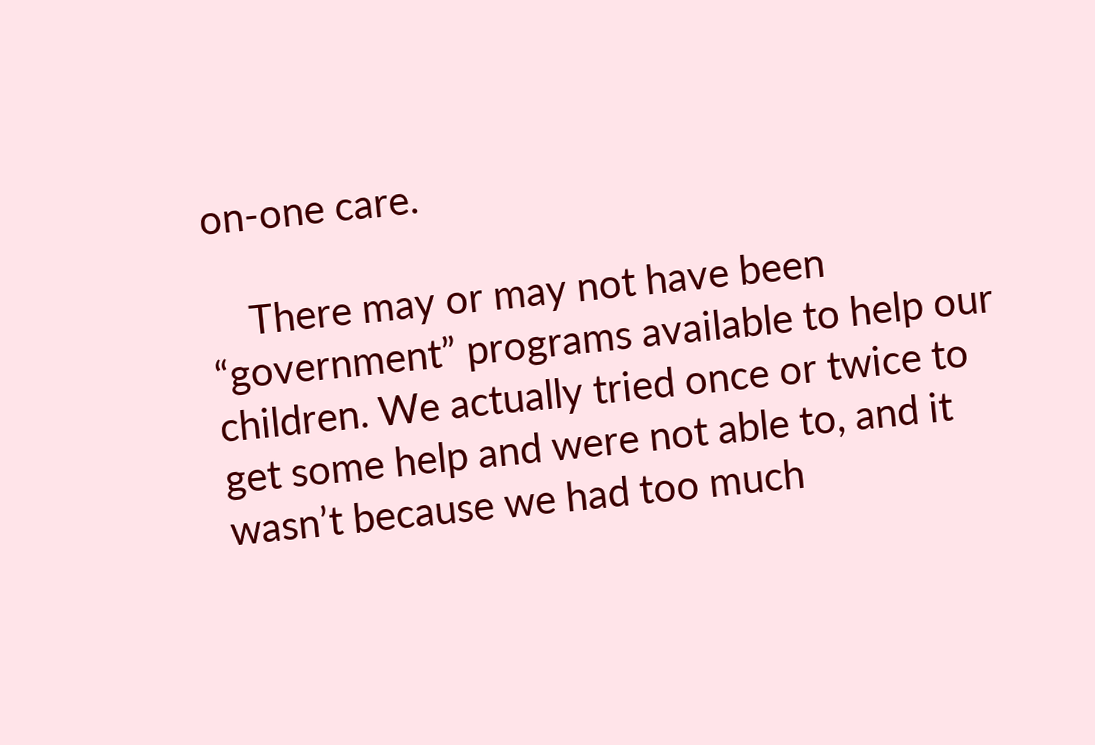on-one care.

    There may or may not have been “government” programs available to help our children. We actually tried once or twice to get some help and were not able to, and it wasn’t because we had too much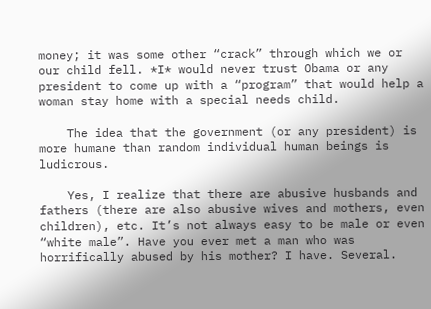money; it was some other “crack” through which we or our child fell. *I* would never trust Obama or any president to come up with a “program” that would help a woman stay home with a special needs child.

    The idea that the government (or any president) is more humane than random individual human beings is ludicrous.

    Yes, I realize that there are abusive husbands and fathers (there are also abusive wives and mothers, even children), etc. It’s not always easy to be male or even “white male”. Have you ever met a man who was horrifically abused by his mother? I have. Several.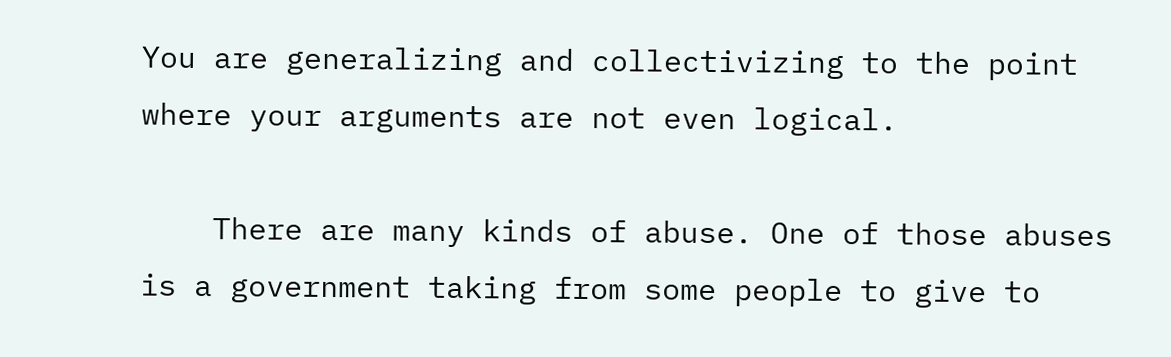You are generalizing and collectivizing to the point where your arguments are not even logical.

    There are many kinds of abuse. One of those abuses is a government taking from some people to give to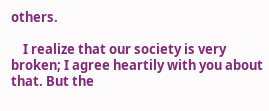others.

    I realize that our society is very broken; I agree heartily with you about that. But the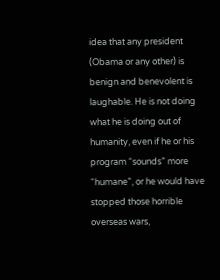idea that any president (Obama or any other) is benign and benevolent is laughable. He is not doing what he is doing out of humanity, even if he or his program “sounds” more “humane”, or he would have stopped those horrible overseas wars,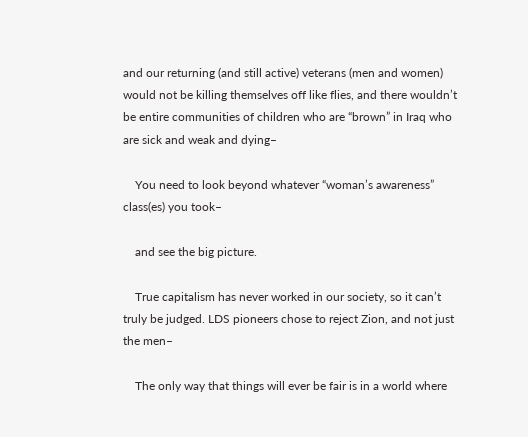and our returning (and still active) veterans (men and women) would not be killing themselves off like flies, and there wouldn’t be entire communities of children who are “brown” in Iraq who are sick and weak and dying–

    You need to look beyond whatever “woman’s awareness” class(es) you took–

    and see the big picture.

    True capitalism has never worked in our society, so it can’t truly be judged. LDS pioneers chose to reject Zion, and not just the men–

    The only way that things will ever be fair is in a world where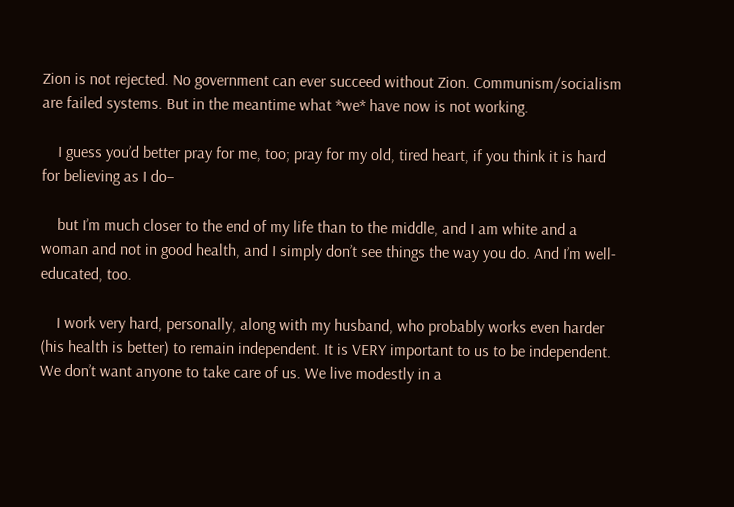Zion is not rejected. No government can ever succeed without Zion. Communism/socialism are failed systems. But in the meantime what *we* have now is not working.

    I guess you’d better pray for me, too; pray for my old, tired heart, if you think it is hard for believing as I do–

    but I’m much closer to the end of my life than to the middle, and I am white and a woman and not in good health, and I simply don’t see things the way you do. And I’m well-educated, too.

    I work very hard, personally, along with my husband, who probably works even harder (his health is better) to remain independent. It is VERY important to us to be independent. We don’t want anyone to take care of us. We live modestly in a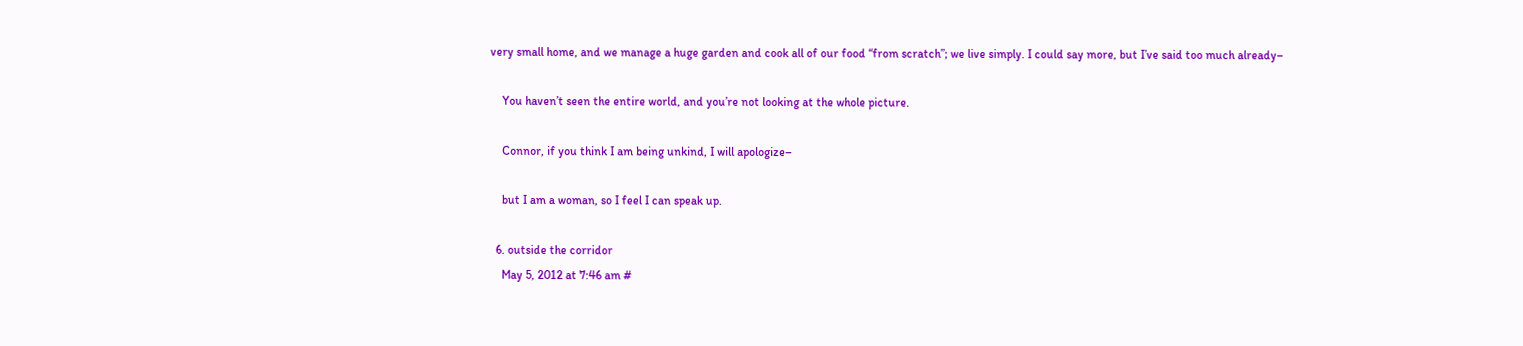very small home, and we manage a huge garden and cook all of our food “from scratch”; we live simply. I could say more, but I’ve said too much already–

    You haven’t seen the entire world, and you’re not looking at the whole picture.

    Connor, if you think I am being unkind, I will apologize–

    but I am a woman, so I feel I can speak up.

  6. outside the corridor
    May 5, 2012 at 7:46 am #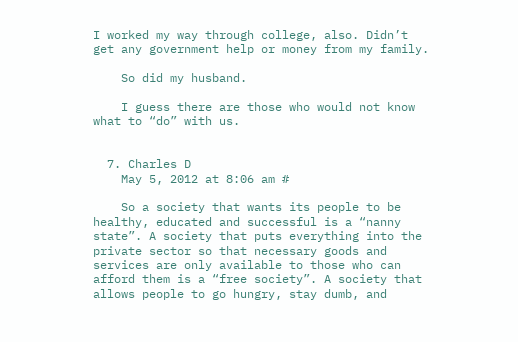I worked my way through college, also. Didn’t get any government help or money from my family.

    So did my husband.

    I guess there are those who would not know what to “do” with us.


  7. Charles D
    May 5, 2012 at 8:06 am #

    So a society that wants its people to be healthy, educated and successful is a “nanny state”. A society that puts everything into the private sector so that necessary goods and services are only available to those who can afford them is a “free society”. A society that allows people to go hungry, stay dumb, and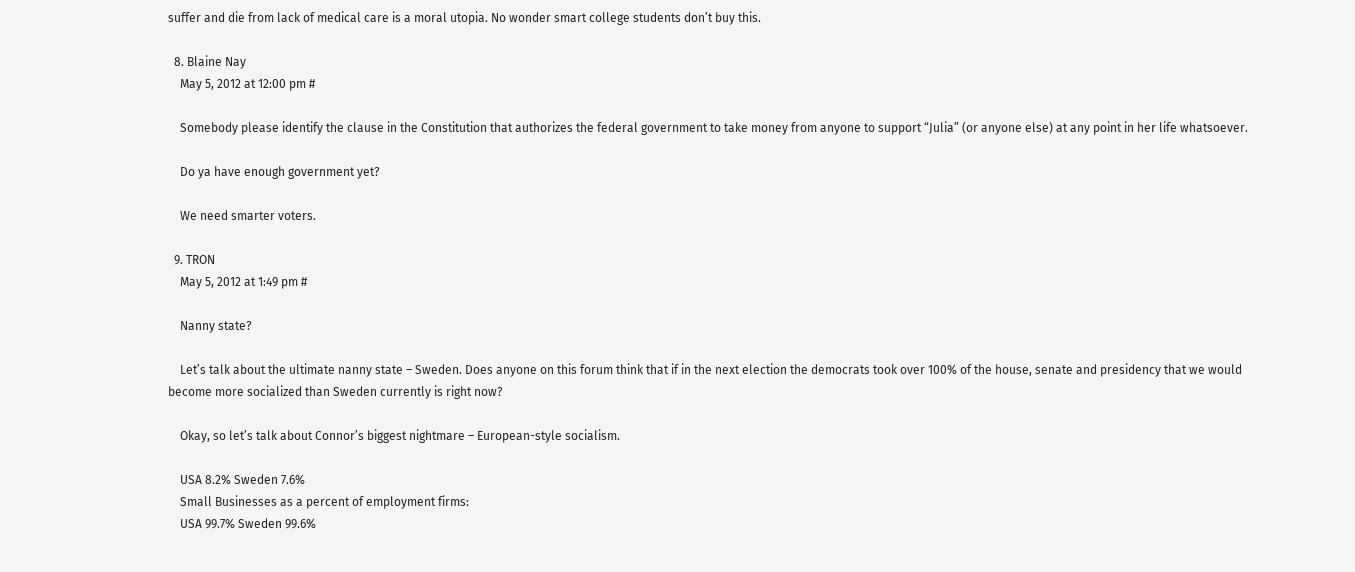suffer and die from lack of medical care is a moral utopia. No wonder smart college students don’t buy this.

  8. Blaine Nay
    May 5, 2012 at 12:00 pm #

    Somebody please identify the clause in the Constitution that authorizes the federal government to take money from anyone to support “Julia” (or anyone else) at any point in her life whatsoever.

    Do ya have enough government yet?

    We need smarter voters.

  9. TRON
    May 5, 2012 at 1:49 pm #

    Nanny state?

    Let’s talk about the ultimate nanny state – Sweden. Does anyone on this forum think that if in the next election the democrats took over 100% of the house, senate and presidency that we would become more socialized than Sweden currently is right now?

    Okay, so let’s talk about Connor’s biggest nightmare – European-style socialism.

    USA 8.2% Sweden 7.6%
    Small Businesses as a percent of employment firms:
    USA 99.7% Sweden 99.6%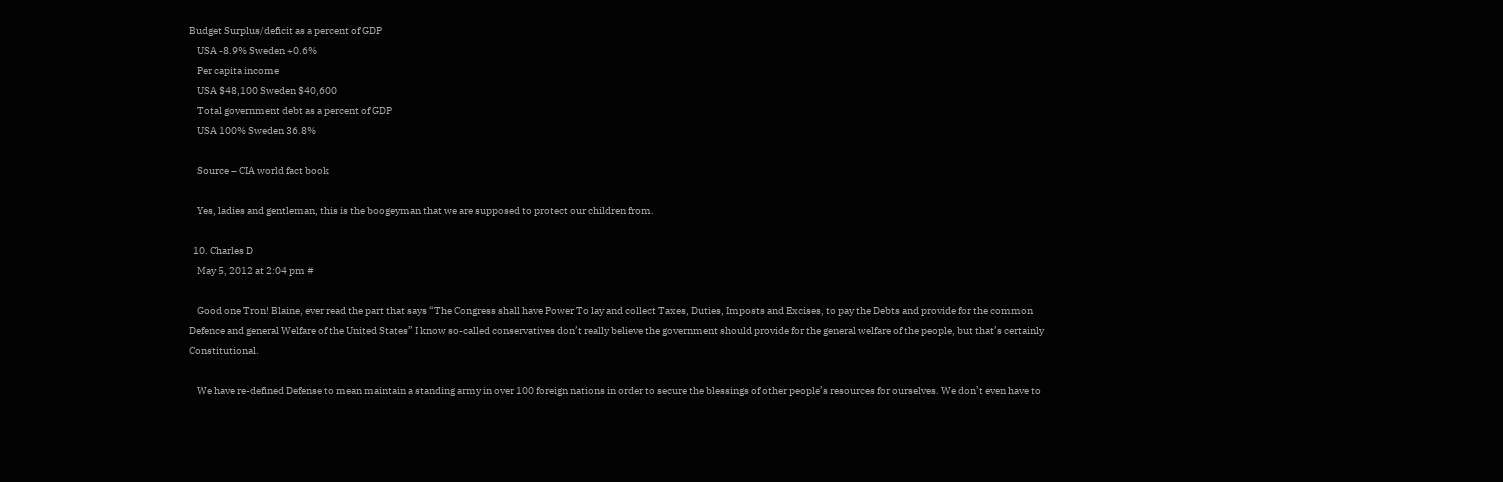Budget Surplus/deficit as a percent of GDP
    USA -8.9% Sweden +0.6%
    Per capita income
    USA $48,100 Sweden $40,600
    Total government debt as a percent of GDP
    USA 100% Sweden 36.8%

    Source – CIA world fact book

    Yes, ladies and gentleman, this is the boogeyman that we are supposed to protect our children from.

  10. Charles D
    May 5, 2012 at 2:04 pm #

    Good one Tron! Blaine, ever read the part that says “The Congress shall have Power To lay and collect Taxes, Duties, Imposts and Excises, to pay the Debts and provide for the common Defence and general Welfare of the United States” I know so-called conservatives don’t really believe the government should provide for the general welfare of the people, but that’s certainly Constitutional.

    We have re-defined Defense to mean maintain a standing army in over 100 foreign nations in order to secure the blessings of other people’s resources for ourselves. We don’t even have to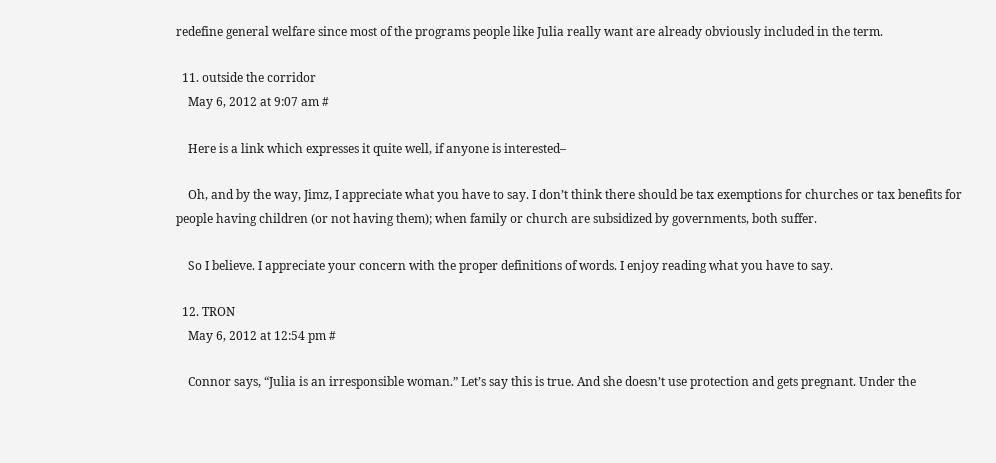redefine general welfare since most of the programs people like Julia really want are already obviously included in the term.

  11. outside the corridor
    May 6, 2012 at 9:07 am #

    Here is a link which expresses it quite well, if anyone is interested–

    Oh, and by the way, Jimz, I appreciate what you have to say. I don’t think there should be tax exemptions for churches or tax benefits for people having children (or not having them); when family or church are subsidized by governments, both suffer.

    So I believe. I appreciate your concern with the proper definitions of words. I enjoy reading what you have to say.

  12. TRON
    May 6, 2012 at 12:54 pm #

    Connor says, “Julia is an irresponsible woman.” Let’s say this is true. And she doesn’t use protection and gets pregnant. Under the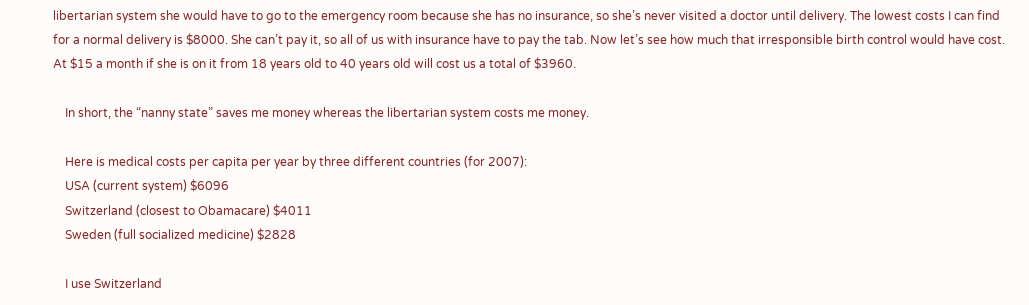libertarian system she would have to go to the emergency room because she has no insurance, so she’s never visited a doctor until delivery. The lowest costs I can find for a normal delivery is $8000. She can’t pay it, so all of us with insurance have to pay the tab. Now let’s see how much that irresponsible birth control would have cost. At $15 a month if she is on it from 18 years old to 40 years old will cost us a total of $3960.

    In short, the “nanny state” saves me money whereas the libertarian system costs me money.

    Here is medical costs per capita per year by three different countries (for 2007):
    USA (current system) $6096
    Switzerland (closest to Obamacare) $4011
    Sweden (full socialized medicine) $2828

    I use Switzerland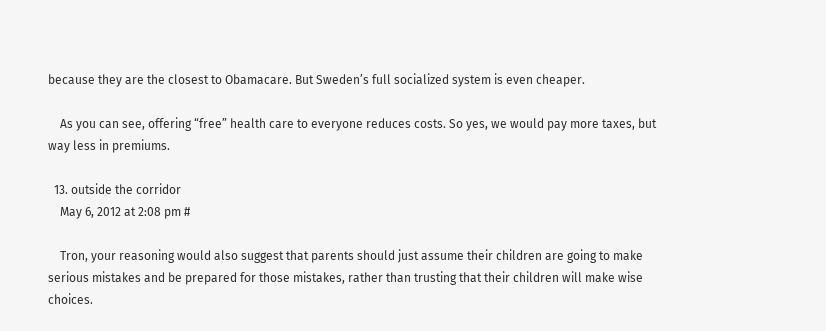because they are the closest to Obamacare. But Sweden’s full socialized system is even cheaper.

    As you can see, offering “free” health care to everyone reduces costs. So yes, we would pay more taxes, but way less in premiums.

  13. outside the corridor
    May 6, 2012 at 2:08 pm #

    Tron, your reasoning would also suggest that parents should just assume their children are going to make serious mistakes and be prepared for those mistakes, rather than trusting that their children will make wise choices.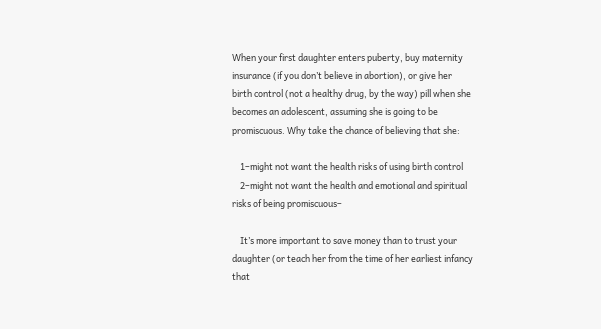When your first daughter enters puberty, buy maternity insurance (if you don’t believe in abortion), or give her birth control (not a healthy drug, by the way) pill when she becomes an adolescent, assuming she is going to be promiscuous. Why take the chance of believing that she:

    1–might not want the health risks of using birth control
    2–might not want the health and emotional and spiritual risks of being promiscuous–

    It’s more important to save money than to trust your daughter (or teach her from the time of her earliest infancy that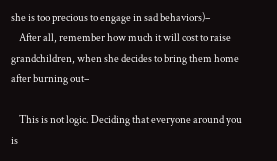she is too precious to engage in sad behaviors)–
    After all, remember how much it will cost to raise grandchildren, when she decides to bring them home after burning out–

    This is not logic. Deciding that everyone around you is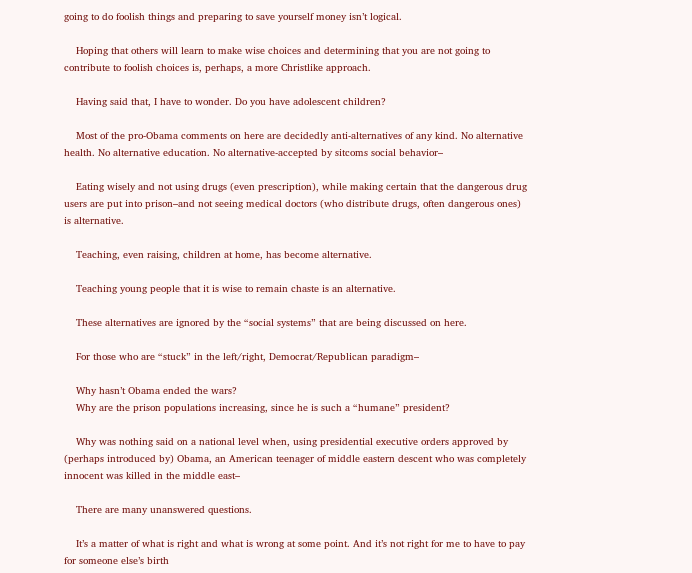going to do foolish things and preparing to save yourself money isn’t logical.

    Hoping that others will learn to make wise choices and determining that you are not going to contribute to foolish choices is, perhaps, a more Christlike approach.

    Having said that, I have to wonder. Do you have adolescent children?

    Most of the pro-Obama comments on here are decidedly anti-alternatives of any kind. No alternative health. No alternative education. No alternative-accepted by sitcoms social behavior–

    Eating wisely and not using drugs (even prescription), while making certain that the dangerous drug users are put into prison–and not seeing medical doctors (who distribute drugs, often dangerous ones) is alternative.

    Teaching, even raising, children at home, has become alternative.

    Teaching young people that it is wise to remain chaste is an alternative.

    These alternatives are ignored by the “social systems” that are being discussed on here.

    For those who are “stuck” in the left/right, Democrat/Republican paradigm–

    Why hasn’t Obama ended the wars?
    Why are the prison populations increasing, since he is such a “humane” president?

    Why was nothing said on a national level when, using presidential executive orders approved by (perhaps introduced by) Obama, an American teenager of middle eastern descent who was completely innocent was killed in the middle east–

    There are many unanswered questions.

    It’s a matter of what is right and what is wrong at some point. And it’s not right for me to have to pay for someone else’s birth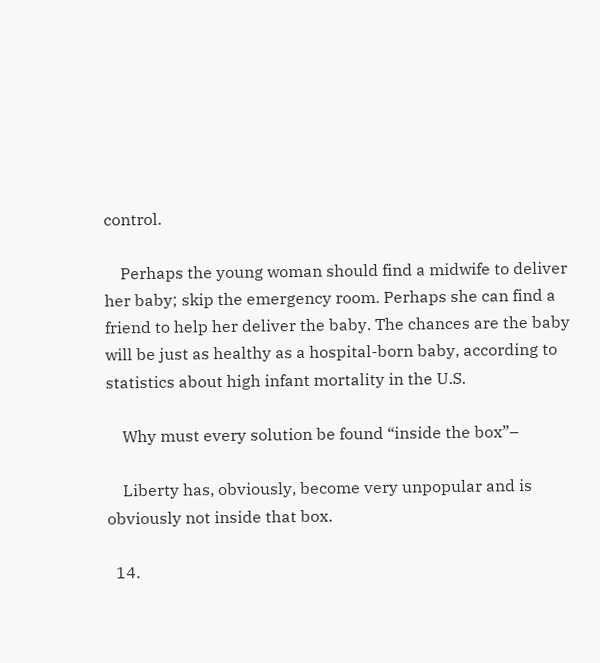control.

    Perhaps the young woman should find a midwife to deliver her baby; skip the emergency room. Perhaps she can find a friend to help her deliver the baby. The chances are the baby will be just as healthy as a hospital-born baby, according to statistics about high infant mortality in the U.S.

    Why must every solution be found “inside the box”–

    Liberty has, obviously, become very unpopular and is obviously not inside that box.

  14.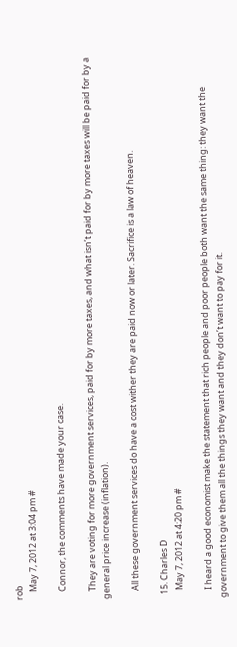rob
    May 7, 2012 at 3:04 pm #

    Connor, the comments have made your case.

    They are voting for more government services, paid for by more taxes, and what isn’t paid for by more taxes will be paid for by a general price increase (inflation).

    All these government services do have a cost wither they are paid now or later. Sacrifice is a law of heaven.

  15. Charles D
    May 7, 2012 at 4:20 pm #

    I heard a good economist make the statement that rich people and poor people both want the same thing: they want the government to give them all the things they want and they don’t want to pay for it.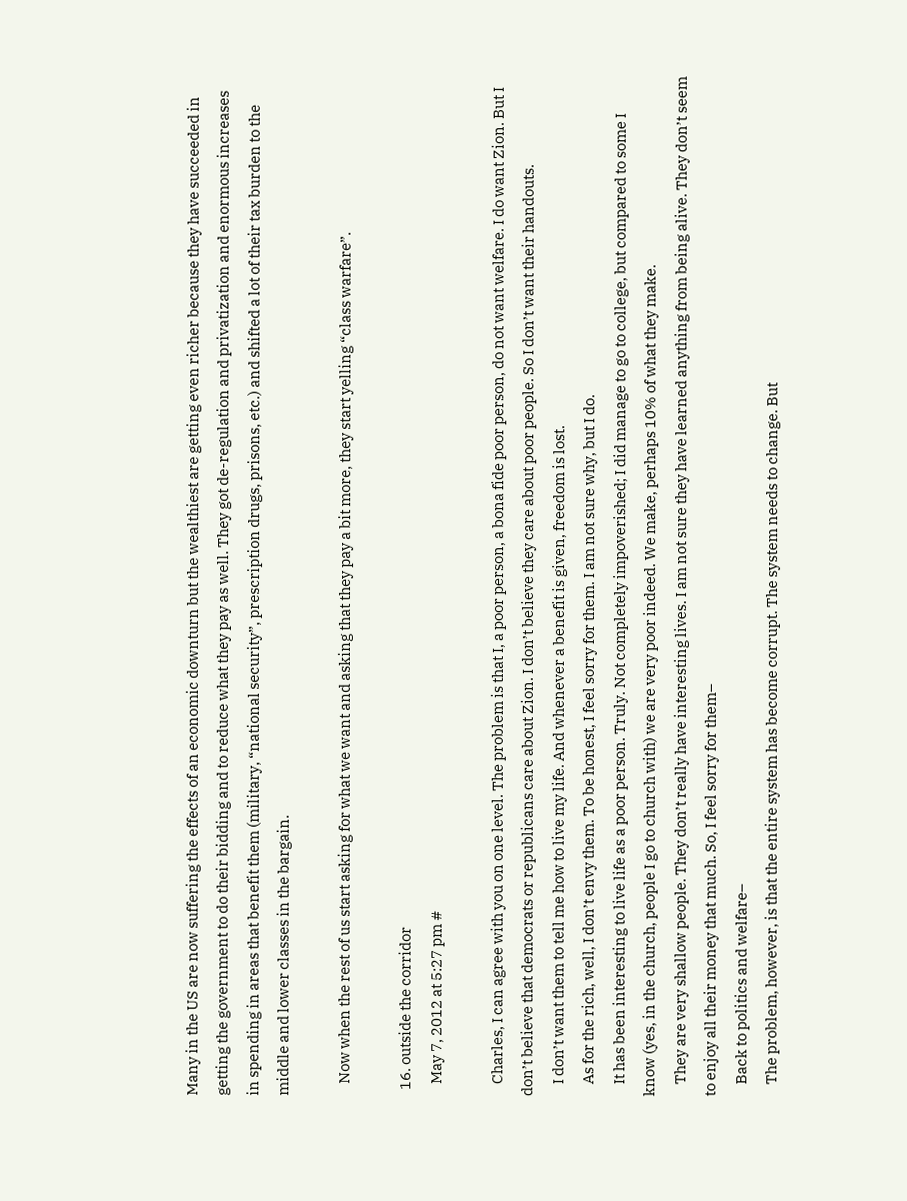Many in the US are now suffering the effects of an economic downturn but the wealthiest are getting even richer because they have succeeded in getting the government to do their bidding and to reduce what they pay as well. They got de-regulation and privatization and enormous increases in spending in areas that benefit them (military, “national security”, prescription drugs, prisons, etc.) and shifted a lot of their tax burden to the middle and lower classes in the bargain.

    Now when the rest of us start asking for what we want and asking that they pay a bit more, they start yelling “class warfare”.

  16. outside the corridor
    May 7, 2012 at 5:27 pm #

    Charles, I can agree with you on one level. The problem is that I, a poor person, a bona fide poor person, do not want welfare. I do want Zion. But I don’t believe that democrats or republicans care about Zion. I don’t believe they care about poor people. So I don’t want their handouts.
    I don’t want them to tell me how to live my life. And whenever a benefit is given, freedom is lost.
    As for the rich, well, I don’t envy them. To be honest, I feel sorry for them. I am not sure why, but I do.
    It has been interesting to live life as a poor person. Truly. Not completely impoverished; I did manage to go to college, but compared to some I know (yes, in the church, people I go to church with) we are very poor indeed. We make, perhaps 10% of what they make.
    They are very shallow people. They don’t really have interesting lives. I am not sure they have learned anything from being alive. They don’t seem to enjoy all their money that much. So, I feel sorry for them–
    Back to politics and welfare–
    The problem, however, is that the entire system has become corrupt. The system needs to change. But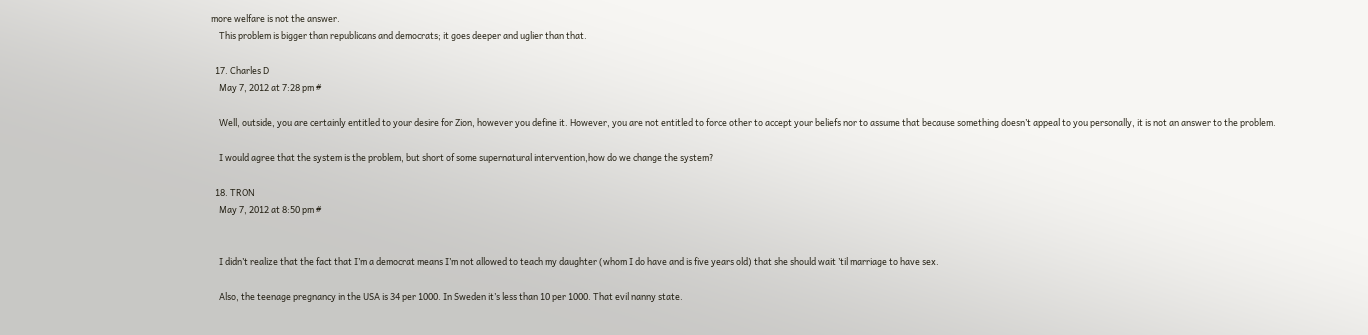more welfare is not the answer.
    This problem is bigger than republicans and democrats; it goes deeper and uglier than that.

  17. Charles D
    May 7, 2012 at 7:28 pm #

    Well, outside, you are certainly entitled to your desire for Zion, however you define it. However, you are not entitled to force other to accept your beliefs nor to assume that because something doesn’t appeal to you personally, it is not an answer to the problem.

    I would agree that the system is the problem, but short of some supernatural intervention,how do we change the system?

  18. TRON
    May 7, 2012 at 8:50 pm #


    I didn’t realize that the fact that I’m a democrat means I’m not allowed to teach my daughter (whom I do have and is five years old) that she should wait ’til marriage to have sex.

    Also, the teenage pregnancy in the USA is 34 per 1000. In Sweden it’s less than 10 per 1000. That evil nanny state.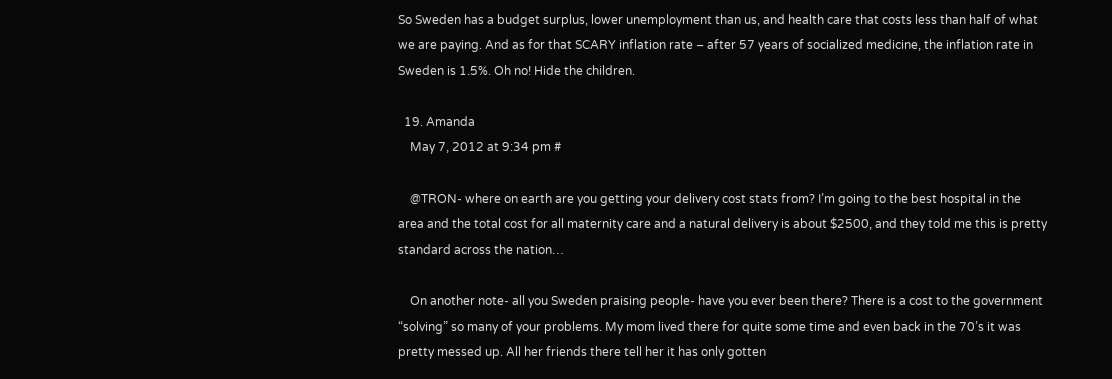So Sweden has a budget surplus, lower unemployment than us, and health care that costs less than half of what we are paying. And as for that SCARY inflation rate – after 57 years of socialized medicine, the inflation rate in Sweden is 1.5%. Oh no! Hide the children.

  19. Amanda
    May 7, 2012 at 9:34 pm #

    @TRON- where on earth are you getting your delivery cost stats from? I’m going to the best hospital in the area and the total cost for all maternity care and a natural delivery is about $2500, and they told me this is pretty standard across the nation…

    On another note- all you Sweden praising people- have you ever been there? There is a cost to the government “solving” so many of your problems. My mom lived there for quite some time and even back in the 70’s it was pretty messed up. All her friends there tell her it has only gotten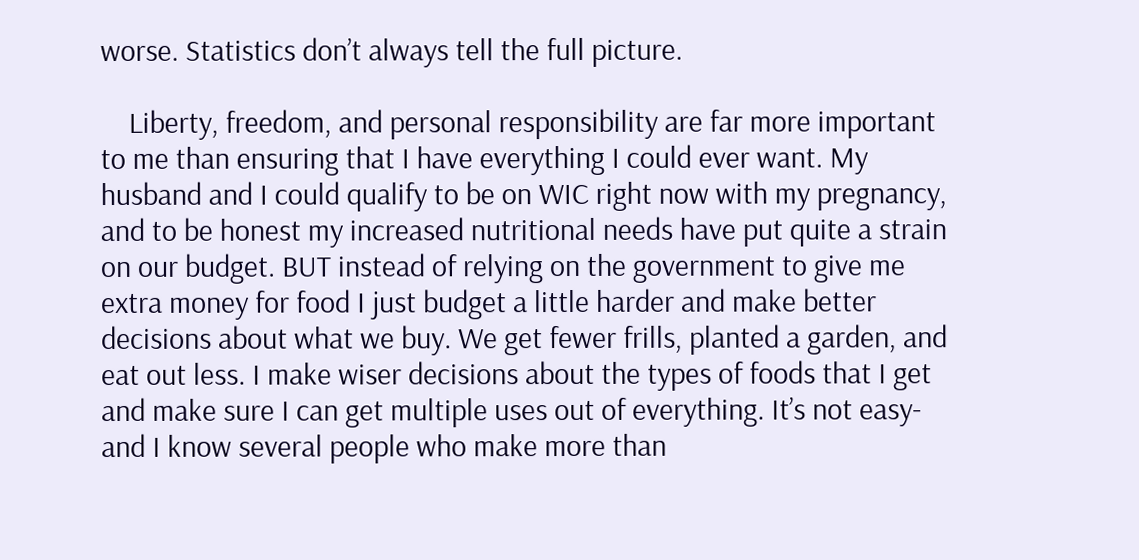worse. Statistics don’t always tell the full picture.

    Liberty, freedom, and personal responsibility are far more important to me than ensuring that I have everything I could ever want. My husband and I could qualify to be on WIC right now with my pregnancy, and to be honest my increased nutritional needs have put quite a strain on our budget. BUT instead of relying on the government to give me extra money for food I just budget a little harder and make better decisions about what we buy. We get fewer frills, planted a garden, and eat out less. I make wiser decisions about the types of foods that I get and make sure I can get multiple uses out of everything. It’s not easy- and I know several people who make more than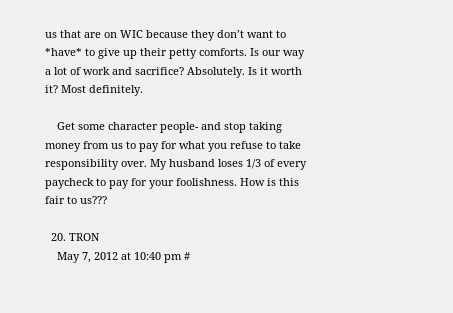us that are on WIC because they don’t want to *have* to give up their petty comforts. Is our way a lot of work and sacrifice? Absolutely. Is it worth it? Most definitely.

    Get some character people- and stop taking money from us to pay for what you refuse to take responsibility over. My husband loses 1/3 of every paycheck to pay for your foolishness. How is this fair to us???

  20. TRON
    May 7, 2012 at 10:40 pm #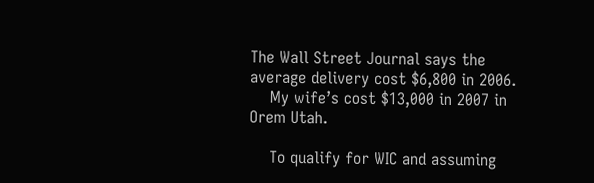The Wall Street Journal says the average delivery cost $6,800 in 2006.
    My wife’s cost $13,000 in 2007 in Orem Utah.

    To qualify for WIC and assuming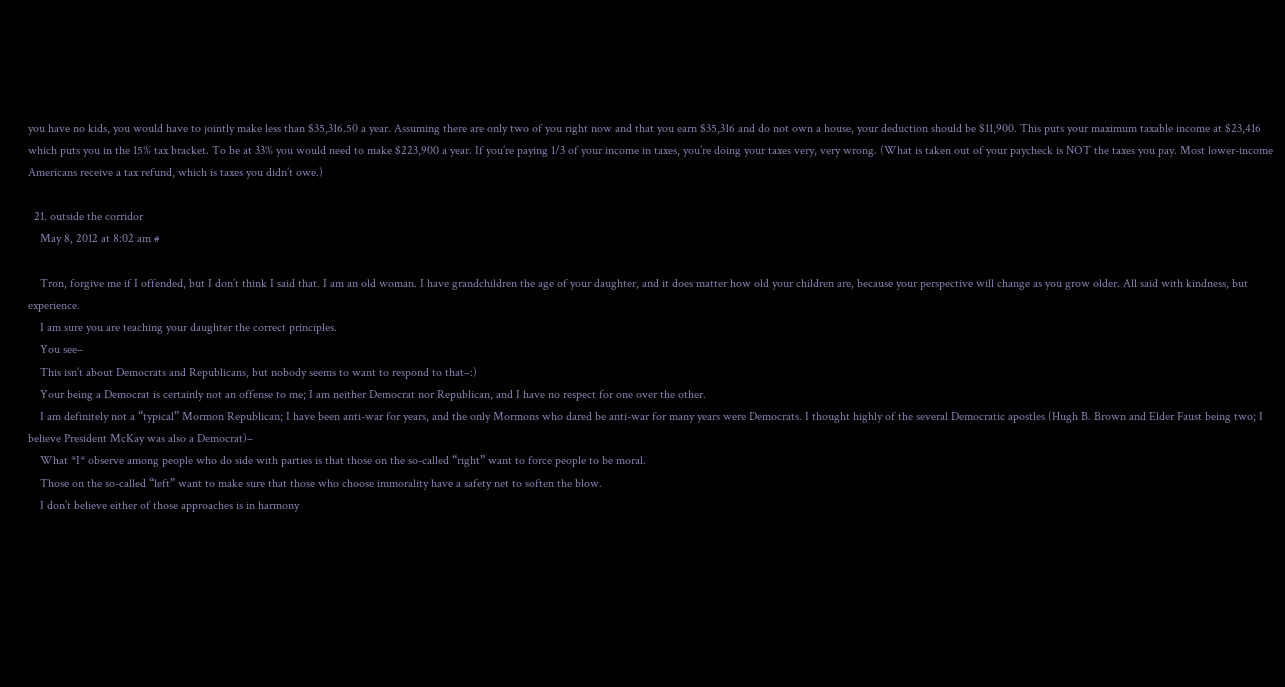you have no kids, you would have to jointly make less than $35,316.50 a year. Assuming there are only two of you right now and that you earn $35,316 and do not own a house, your deduction should be $11,900. This puts your maximum taxable income at $23,416 which puts you in the 15% tax bracket. To be at 33% you would need to make $223,900 a year. If you’re paying 1/3 of your income in taxes, you’re doing your taxes very, very wrong. (What is taken out of your paycheck is NOT the taxes you pay. Most lower-income Americans receive a tax refund, which is taxes you didn’t owe.)

  21. outside the corridor
    May 8, 2012 at 8:02 am #

    Tron, forgive me if I offended, but I don’t think I said that. I am an old woman. I have grandchildren the age of your daughter, and it does matter how old your children are, because your perspective will change as you grow older. All said with kindness, but experience.
    I am sure you are teaching your daughter the correct principles.
    You see–
    This isn’t about Democrats and Republicans, but nobody seems to want to respond to that–:)
    Your being a Democrat is certainly not an offense to me; I am neither Democrat nor Republican, and I have no respect for one over the other.
    I am definitely not a “typical” Mormon Republican; I have been anti-war for years, and the only Mormons who dared be anti-war for many years were Democrats. I thought highly of the several Democratic apostles (Hugh B. Brown and Elder Faust being two; I believe President McKay was also a Democrat)–
    What *I* observe among people who do side with parties is that those on the so-called “right” want to force people to be moral.
    Those on the so-called “left” want to make sure that those who choose immorality have a safety net to soften the blow.
    I don’t believe either of those approaches is in harmony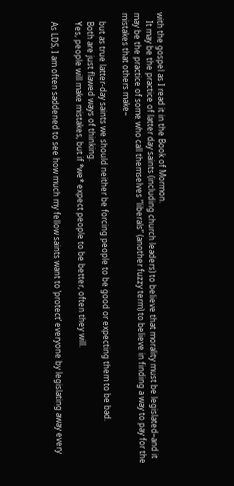with the gospel as I read it in the Book of Mormon.
    It may be the practice of latter day saints (including church leaders) to believe that morality must be legislated–and it may be the practice of some who call themselves “liberals” (another fuzzy term) to believe in finding a way to pay for the mistakes that others make–

    but as true latter-day saints we should neither be forcing people to be good or expecting them to be bad.
    Both are just flawed ways of thinking.
    Yes, people will make mistakes, but if *we* expect people to be better, often they will.

    As LDS, I am often saddened to see how much my fellow saints want to ‘protect’ everyone by legislating away every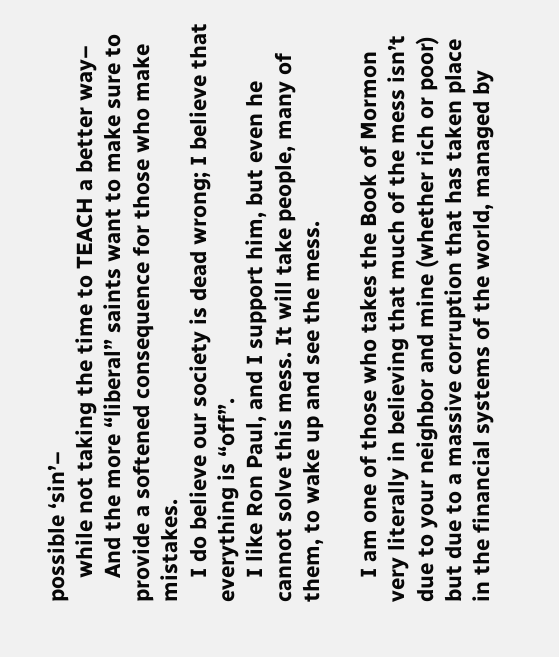possible ‘sin’–
    while not taking the time to TEACH a better way–
    And the more “liberal” saints want to make sure to provide a softened consequence for those who make mistakes.
    I do believe our society is dead wrong; I believe that everything is “off”.
    I like Ron Paul, and I support him, but even he cannot solve this mess. It will take people, many of them, to wake up and see the mess.

    I am one of those who takes the Book of Mormon very literally in believing that much of the mess isn’t due to your neighbor and mine (whether rich or poor) but due to a massive corruption that has taken place in the financial systems of the world, managed by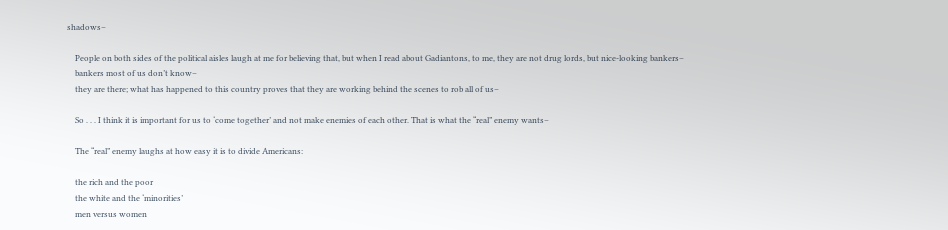shadows–

    People on both sides of the political aisles laugh at me for believing that, but when I read about Gadiantons, to me, they are not drug lords, but nice-looking bankers–
    bankers most of us don’t know–
    they are there; what has happened to this country proves that they are working behind the scenes to rob all of us–

    So . . . I think it is important for us to ‘come together’ and not make enemies of each other. That is what the “real” enemy wants–

    The “real” enemy laughs at how easy it is to divide Americans:

    the rich and the poor
    the white and the ‘minorities’
    men versus women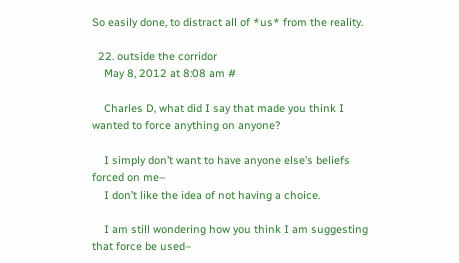So easily done, to distract all of *us* from the reality.

  22. outside the corridor
    May 8, 2012 at 8:08 am #

    Charles D, what did I say that made you think I wanted to force anything on anyone?

    I simply don’t want to have anyone else’s beliefs forced on me–
    I don’t like the idea of not having a choice.

    I am still wondering how you think I am suggesting that force be used–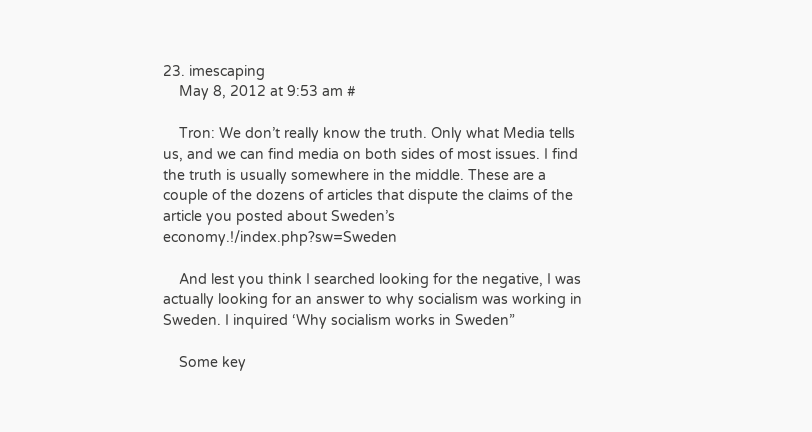23. imescaping
    May 8, 2012 at 9:53 am #

    Tron: We don’t really know the truth. Only what Media tells us, and we can find media on both sides of most issues. I find the truth is usually somewhere in the middle. These are a couple of the dozens of articles that dispute the claims of the article you posted about Sweden’s economy.!/index.php?sw=Sweden

    And lest you think I searched looking for the negative, I was actually looking for an answer to why socialism was working in Sweden. I inquired ‘Why socialism works in Sweden”

    Some key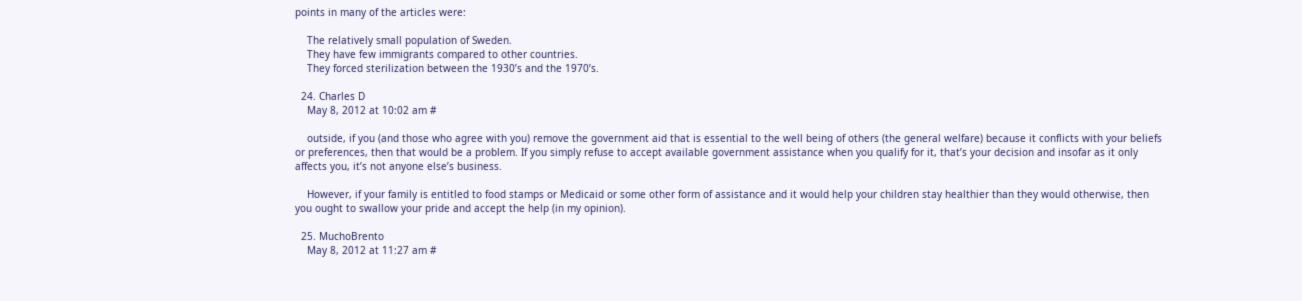points in many of the articles were:

    The relatively small population of Sweden.
    They have few immigrants compared to other countries.
    They forced sterilization between the 1930’s and the 1970’s.

  24. Charles D
    May 8, 2012 at 10:02 am #

    outside, if you (and those who agree with you) remove the government aid that is essential to the well being of others (the general welfare) because it conflicts with your beliefs or preferences, then that would be a problem. If you simply refuse to accept available government assistance when you qualify for it, that’s your decision and insofar as it only affects you, it’s not anyone else’s business.

    However, if your family is entitled to food stamps or Medicaid or some other form of assistance and it would help your children stay healthier than they would otherwise, then you ought to swallow your pride and accept the help (in my opinion).

  25. MuchoBrento
    May 8, 2012 at 11:27 am #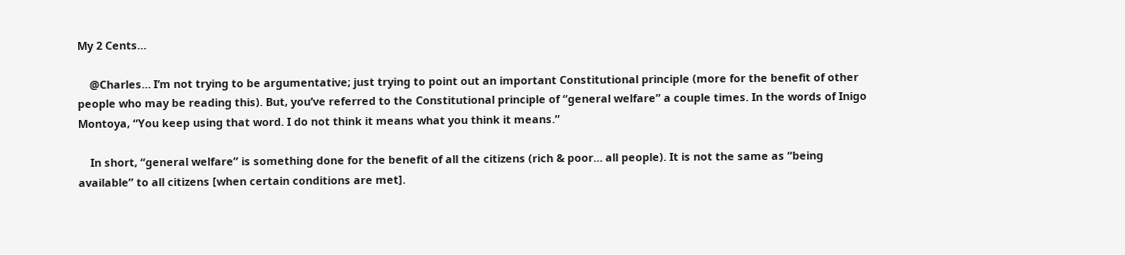My 2 Cents…

    @Charles… I’m not trying to be argumentative; just trying to point out an important Constitutional principle (more for the benefit of other people who may be reading this). But, you’ve referred to the Constitutional principle of “general welfare” a couple times. In the words of Inigo Montoya, “You keep using that word. I do not think it means what you think it means.”

    In short, “general welfare” is something done for the benefit of all the citizens (rich & poor… all people). It is not the same as “being available” to all citizens [when certain conditions are met].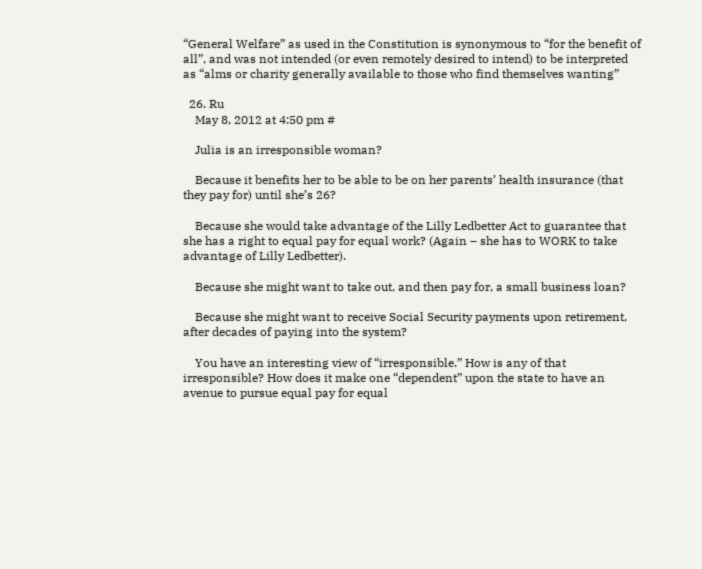“General Welfare” as used in the Constitution is synonymous to “for the benefit of all”, and was not intended (or even remotely desired to intend) to be interpreted as “alms or charity generally available to those who find themselves wanting”

  26. Ru
    May 8, 2012 at 4:50 pm #

    Julia is an irresponsible woman?

    Because it benefits her to be able to be on her parents’ health insurance (that they pay for) until she’s 26?

    Because she would take advantage of the Lilly Ledbetter Act to guarantee that she has a right to equal pay for equal work? (Again – she has to WORK to take advantage of Lilly Ledbetter).

    Because she might want to take out, and then pay for, a small business loan?

    Because she might want to receive Social Security payments upon retirement, after decades of paying into the system?

    You have an interesting view of “irresponsible.” How is any of that irresponsible? How does it make one “dependent” upon the state to have an avenue to pursue equal pay for equal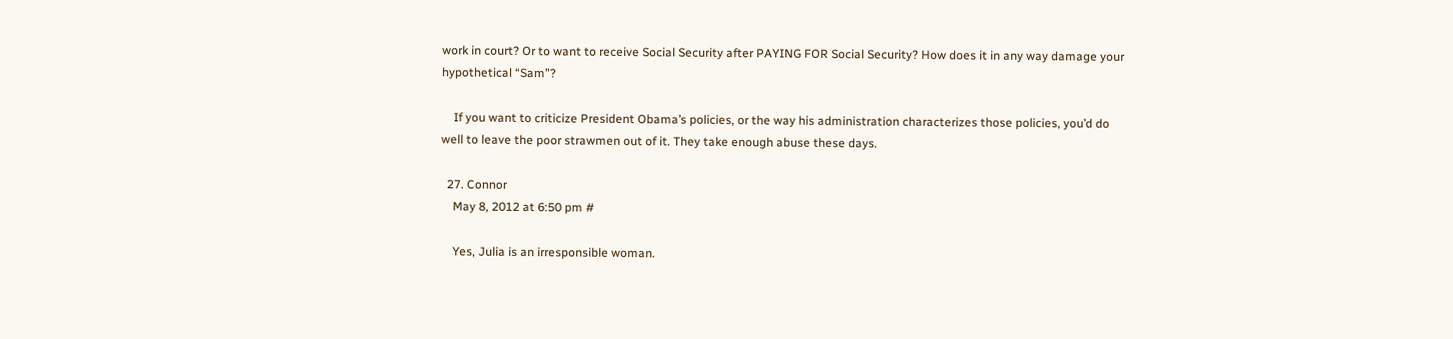work in court? Or to want to receive Social Security after PAYING FOR Social Security? How does it in any way damage your hypothetical “Sam”?

    If you want to criticize President Obama’s policies, or the way his administration characterizes those policies, you’d do well to leave the poor strawmen out of it. They take enough abuse these days.

  27. Connor
    May 8, 2012 at 6:50 pm #

    Yes, Julia is an irresponsible woman.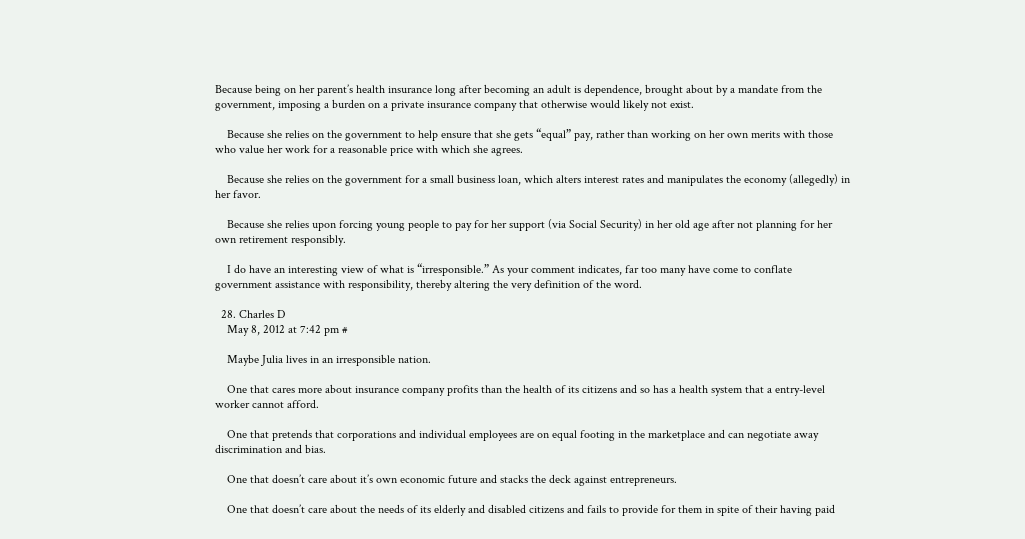Because being on her parent’s health insurance long after becoming an adult is dependence, brought about by a mandate from the government, imposing a burden on a private insurance company that otherwise would likely not exist.

    Because she relies on the government to help ensure that she gets “equal” pay, rather than working on her own merits with those who value her work for a reasonable price with which she agrees.

    Because she relies on the government for a small business loan, which alters interest rates and manipulates the economy (allegedly) in her favor.

    Because she relies upon forcing young people to pay for her support (via Social Security) in her old age after not planning for her own retirement responsibly.

    I do have an interesting view of what is “irresponsible.” As your comment indicates, far too many have come to conflate government assistance with responsibility, thereby altering the very definition of the word.

  28. Charles D
    May 8, 2012 at 7:42 pm #

    Maybe Julia lives in an irresponsible nation.

    One that cares more about insurance company profits than the health of its citizens and so has a health system that a entry-level worker cannot afford.

    One that pretends that corporations and individual employees are on equal footing in the marketplace and can negotiate away discrimination and bias.

    One that doesn’t care about it’s own economic future and stacks the deck against entrepreneurs.

    One that doesn’t care about the needs of its elderly and disabled citizens and fails to provide for them in spite of their having paid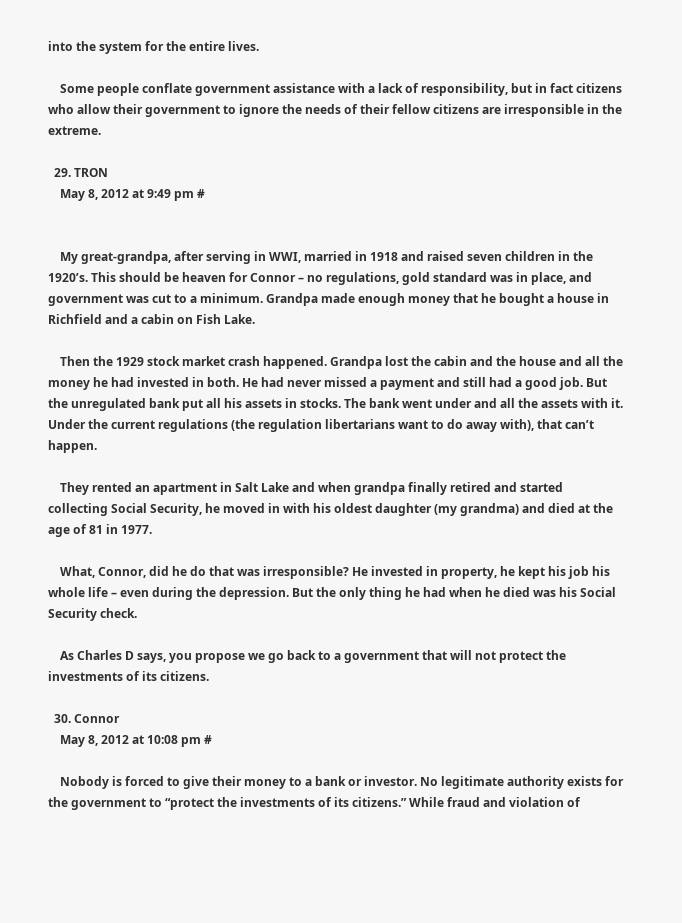into the system for the entire lives.

    Some people conflate government assistance with a lack of responsibility, but in fact citizens who allow their government to ignore the needs of their fellow citizens are irresponsible in the extreme.

  29. TRON
    May 8, 2012 at 9:49 pm #


    My great-grandpa, after serving in WWI, married in 1918 and raised seven children in the 1920’s. This should be heaven for Connor – no regulations, gold standard was in place, and government was cut to a minimum. Grandpa made enough money that he bought a house in Richfield and a cabin on Fish Lake.

    Then the 1929 stock market crash happened. Grandpa lost the cabin and the house and all the money he had invested in both. He had never missed a payment and still had a good job. But the unregulated bank put all his assets in stocks. The bank went under and all the assets with it. Under the current regulations (the regulation libertarians want to do away with), that can’t happen.

    They rented an apartment in Salt Lake and when grandpa finally retired and started collecting Social Security, he moved in with his oldest daughter (my grandma) and died at the age of 81 in 1977.

    What, Connor, did he do that was irresponsible? He invested in property, he kept his job his whole life – even during the depression. But the only thing he had when he died was his Social Security check.

    As Charles D says, you propose we go back to a government that will not protect the investments of its citizens.

  30. Connor
    May 8, 2012 at 10:08 pm #

    Nobody is forced to give their money to a bank or investor. No legitimate authority exists for the government to “protect the investments of its citizens.” While fraud and violation of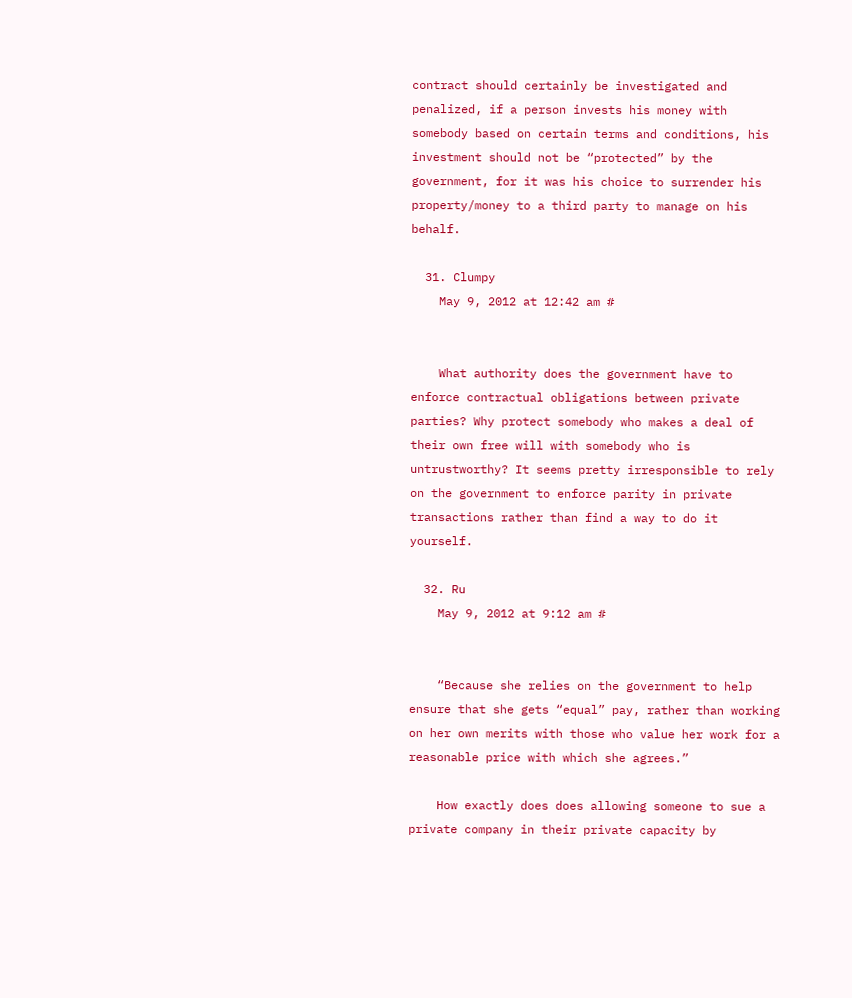contract should certainly be investigated and penalized, if a person invests his money with somebody based on certain terms and conditions, his investment should not be “protected” by the government, for it was his choice to surrender his property/money to a third party to manage on his behalf.

  31. Clumpy
    May 9, 2012 at 12:42 am #


    What authority does the government have to enforce contractual obligations between private parties? Why protect somebody who makes a deal of their own free will with somebody who is untrustworthy? It seems pretty irresponsible to rely on the government to enforce parity in private transactions rather than find a way to do it yourself.

  32. Ru
    May 9, 2012 at 9:12 am #


    “Because she relies on the government to help ensure that she gets “equal” pay, rather than working on her own merits with those who value her work for a reasonable price with which she agrees.”

    How exactly does does allowing someone to sue a private company in their private capacity by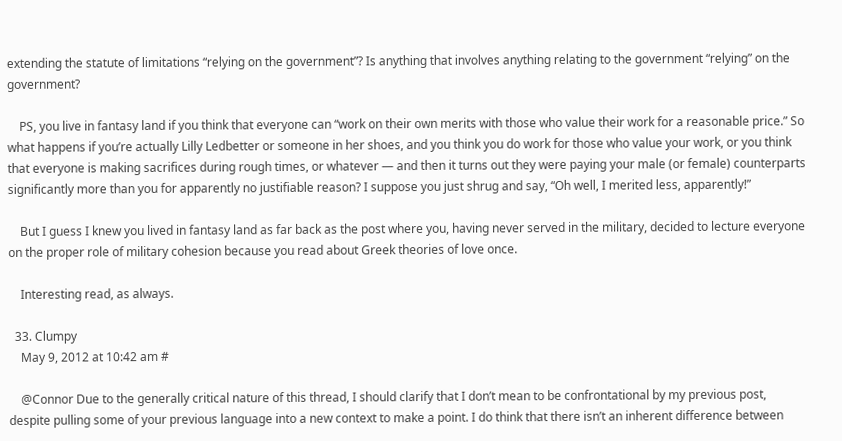extending the statute of limitations “relying on the government”? Is anything that involves anything relating to the government “relying” on the government?

    PS, you live in fantasy land if you think that everyone can “work on their own merits with those who value their work for a reasonable price.” So what happens if you’re actually Lilly Ledbetter or someone in her shoes, and you think you do work for those who value your work, or you think that everyone is making sacrifices during rough times, or whatever — and then it turns out they were paying your male (or female) counterparts significantly more than you for apparently no justifiable reason? I suppose you just shrug and say, “Oh well, I merited less, apparently!”

    But I guess I knew you lived in fantasy land as far back as the post where you, having never served in the military, decided to lecture everyone on the proper role of military cohesion because you read about Greek theories of love once.

    Interesting read, as always.

  33. Clumpy
    May 9, 2012 at 10:42 am #

    @Connor Due to the generally critical nature of this thread, I should clarify that I don’t mean to be confrontational by my previous post, despite pulling some of your previous language into a new context to make a point. I do think that there isn’t an inherent difference between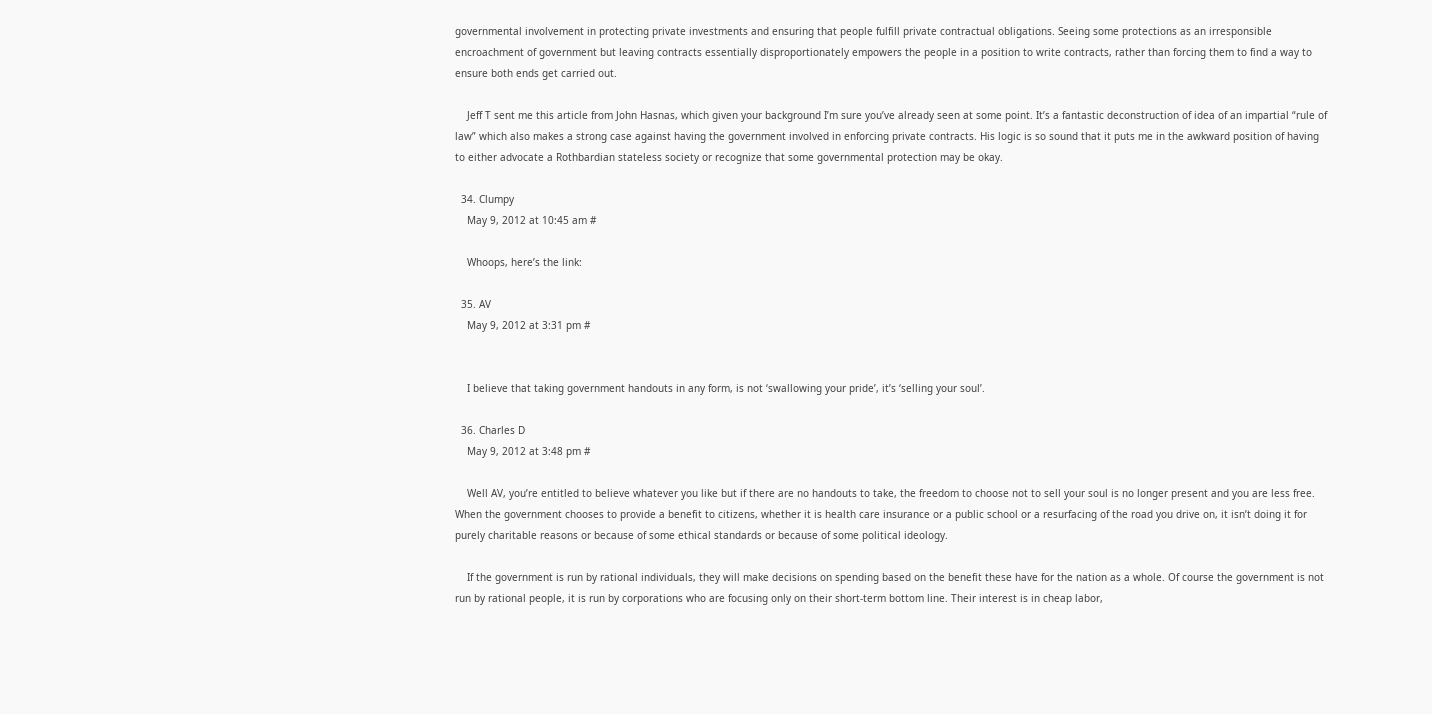governmental involvement in protecting private investments and ensuring that people fulfill private contractual obligations. Seeing some protections as an irresponsible encroachment of government but leaving contracts essentially disproportionately empowers the people in a position to write contracts, rather than forcing them to find a way to ensure both ends get carried out.

    Jeff T sent me this article from John Hasnas, which given your background I’m sure you’ve already seen at some point. It’s a fantastic deconstruction of idea of an impartial “rule of law” which also makes a strong case against having the government involved in enforcing private contracts. His logic is so sound that it puts me in the awkward position of having to either advocate a Rothbardian stateless society or recognize that some governmental protection may be okay.

  34. Clumpy
    May 9, 2012 at 10:45 am #

    Whoops, here’s the link:

  35. AV
    May 9, 2012 at 3:31 pm #


    I believe that taking government handouts in any form, is not ‘swallowing your pride’, it’s ‘selling your soul’.

  36. Charles D
    May 9, 2012 at 3:48 pm #

    Well AV, you’re entitled to believe whatever you like but if there are no handouts to take, the freedom to choose not to sell your soul is no longer present and you are less free. When the government chooses to provide a benefit to citizens, whether it is health care insurance or a public school or a resurfacing of the road you drive on, it isn’t doing it for purely charitable reasons or because of some ethical standards or because of some political ideology.

    If the government is run by rational individuals, they will make decisions on spending based on the benefit these have for the nation as a whole. Of course the government is not run by rational people, it is run by corporations who are focusing only on their short-term bottom line. Their interest is in cheap labor,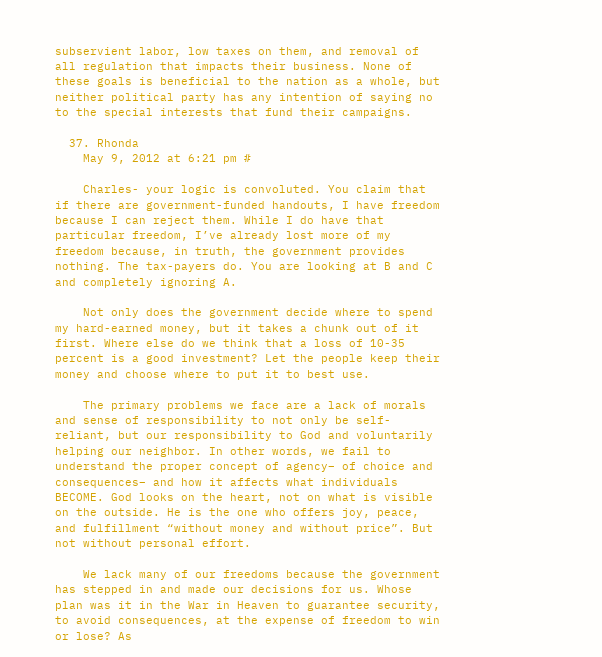subservient labor, low taxes on them, and removal of all regulation that impacts their business. None of these goals is beneficial to the nation as a whole, but neither political party has any intention of saying no to the special interests that fund their campaigns.

  37. Rhonda
    May 9, 2012 at 6:21 pm #

    Charles- your logic is convoluted. You claim that if there are government-funded handouts, I have freedom because I can reject them. While I do have that particular freedom, I’ve already lost more of my freedom because, in truth, the government provides nothing. The tax-payers do. You are looking at B and C and completely ignoring A.

    Not only does the government decide where to spend my hard-earned money, but it takes a chunk out of it first. Where else do we think that a loss of 10-35 percent is a good investment? Let the people keep their money and choose where to put it to best use.

    The primary problems we face are a lack of morals and sense of responsibility to not only be self-reliant, but our responsibility to God and voluntarily helping our neighbor. In other words, we fail to understand the proper concept of agency– of choice and consequences– and how it affects what individuals BECOME. God looks on the heart, not on what is visible on the outside. He is the one who offers joy, peace, and fulfillment “without money and without price”. But not without personal effort.

    We lack many of our freedoms because the government has stepped in and made our decisions for us. Whose plan was it in the War in Heaven to guarantee security, to avoid consequences, at the expense of freedom to win or lose? As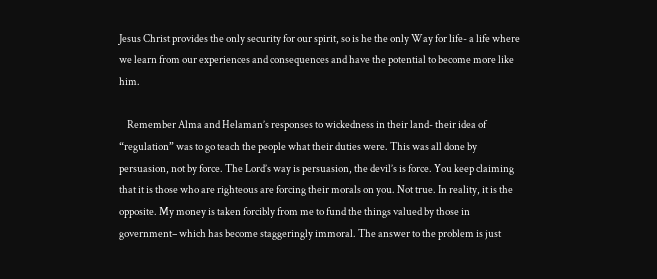Jesus Christ provides the only security for our spirit, so is he the only Way for life- a life where we learn from our experiences and consequences and have the potential to become more like him.

    Remember Alma and Helaman’s responses to wickedness in their land- their idea of “regulation” was to go teach the people what their duties were. This was all done by persuasion, not by force. The Lord’s way is persuasion, the devil’s is force. You keep claiming that it is those who are righteous are forcing their morals on you. Not true. In reality, it is the opposite. My money is taken forcibly from me to fund the things valued by those in government– which has become staggeringly immoral. The answer to the problem is just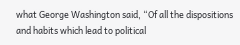what George Washington said, “Of all the dispositions and habits which lead to political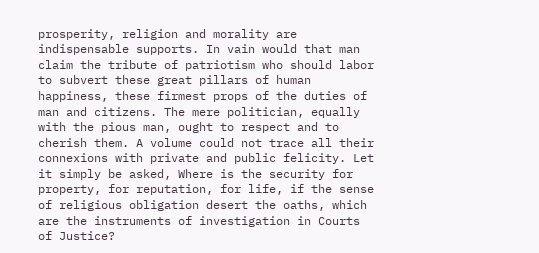prosperity, religion and morality are indispensable supports. In vain would that man claim the tribute of patriotism who should labor to subvert these great pillars of human happiness, these firmest props of the duties of man and citizens. The mere politician, equally with the pious man, ought to respect and to cherish them. A volume could not trace all their connexions with private and public felicity. Let it simply be asked, Where is the security for property, for reputation, for life, if the sense of religious obligation desert the oaths, which are the instruments of investigation in Courts of Justice?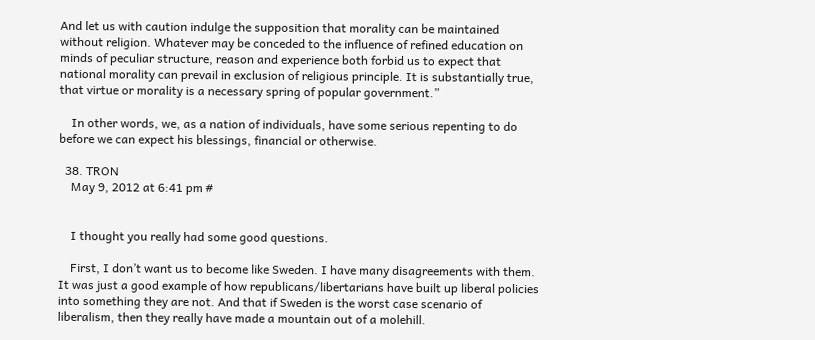And let us with caution indulge the supposition that morality can be maintained without religion. Whatever may be conceded to the influence of refined education on minds of peculiar structure, reason and experience both forbid us to expect that national morality can prevail in exclusion of religious principle. It is substantially true, that virtue or morality is a necessary spring of popular government.”

    In other words, we, as a nation of individuals, have some serious repenting to do before we can expect his blessings, financial or otherwise.

  38. TRON
    May 9, 2012 at 6:41 pm #


    I thought you really had some good questions.

    First, I don’t want us to become like Sweden. I have many disagreements with them. It was just a good example of how republicans/libertarians have built up liberal policies into something they are not. And that if Sweden is the worst case scenario of liberalism, then they really have made a mountain out of a molehill.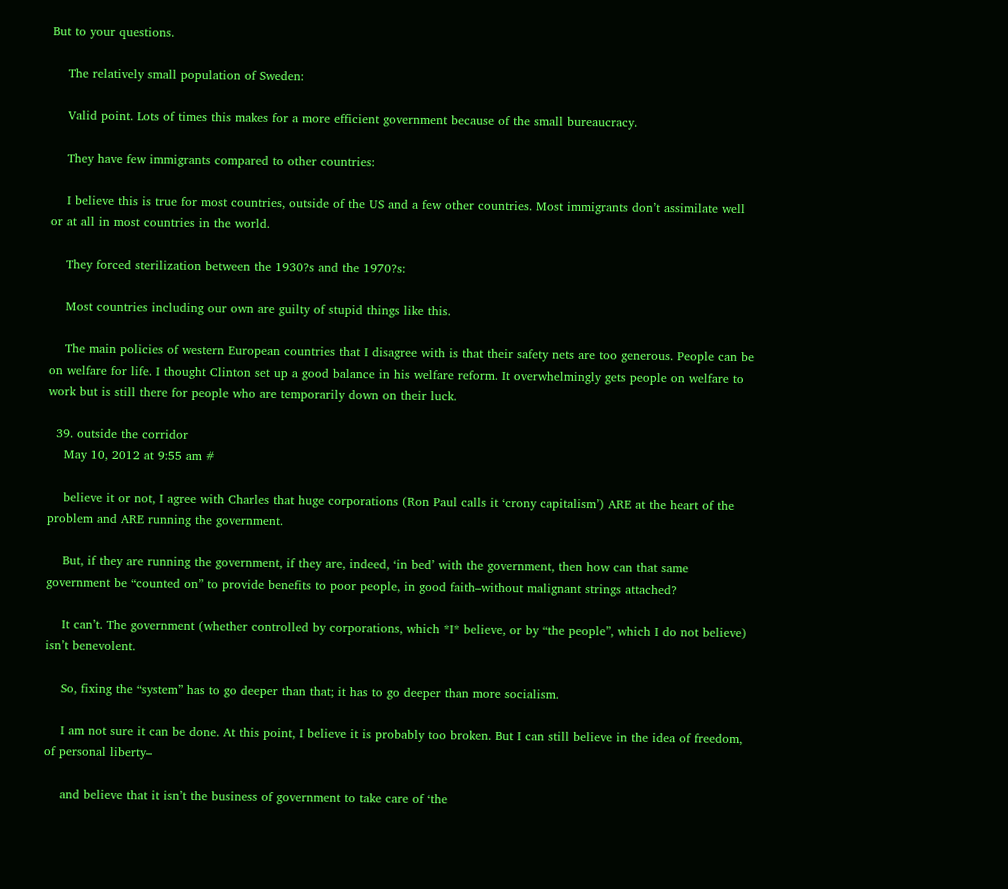But to your questions.

    The relatively small population of Sweden:

    Valid point. Lots of times this makes for a more efficient government because of the small bureaucracy.

    They have few immigrants compared to other countries:

    I believe this is true for most countries, outside of the US and a few other countries. Most immigrants don’t assimilate well or at all in most countries in the world.

    They forced sterilization between the 1930?s and the 1970?s:

    Most countries including our own are guilty of stupid things like this.

    The main policies of western European countries that I disagree with is that their safety nets are too generous. People can be on welfare for life. I thought Clinton set up a good balance in his welfare reform. It overwhelmingly gets people on welfare to work but is still there for people who are temporarily down on their luck.

  39. outside the corridor
    May 10, 2012 at 9:55 am #

    believe it or not, I agree with Charles that huge corporations (Ron Paul calls it ‘crony capitalism’) ARE at the heart of the problem and ARE running the government.

    But, if they are running the government, if they are, indeed, ‘in bed’ with the government, then how can that same government be “counted on” to provide benefits to poor people, in good faith–without malignant strings attached?

    It can’t. The government (whether controlled by corporations, which *I* believe, or by “the people”, which I do not believe) isn’t benevolent.

    So, fixing the “system” has to go deeper than that; it has to go deeper than more socialism.

    I am not sure it can be done. At this point, I believe it is probably too broken. But I can still believe in the idea of freedom, of personal liberty–

    and believe that it isn’t the business of government to take care of ‘the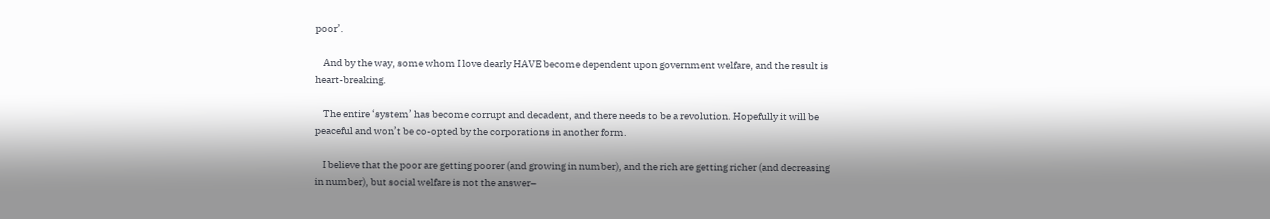poor’.

    And by the way, some whom I love dearly HAVE become dependent upon government welfare, and the result is heart-breaking.

    The entire ‘system’ has become corrupt and decadent, and there needs to be a revolution. Hopefully it will be peaceful and won’t be co-opted by the corporations in another form.

    I believe that the poor are getting poorer (and growing in number), and the rich are getting richer (and decreasing in number), but social welfare is not the answer–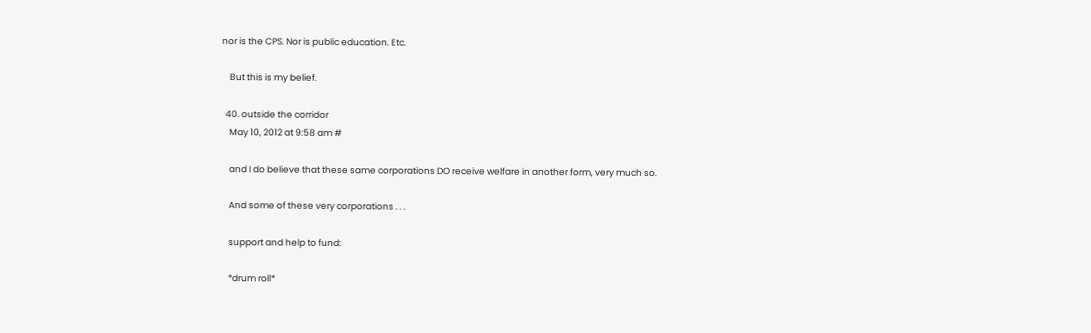nor is the CPS. Nor is public education. Etc.

    But this is my belief.

  40. outside the corridor
    May 10, 2012 at 9:58 am #

    and I do believe that these same corporations DO receive welfare in another form, very much so.

    And some of these very corporations . . .

    support and help to fund:

    *drum roll*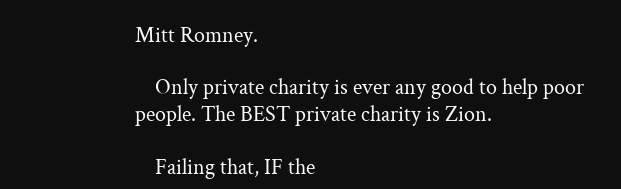Mitt Romney.

    Only private charity is ever any good to help poor people. The BEST private charity is Zion.

    Failing that, IF the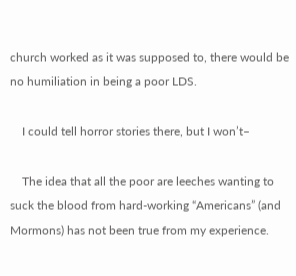church worked as it was supposed to, there would be no humiliation in being a poor LDS.

    I could tell horror stories there, but I won’t–

    The idea that all the poor are leeches wanting to suck the blood from hard-working “Americans” (and Mormons) has not been true from my experience.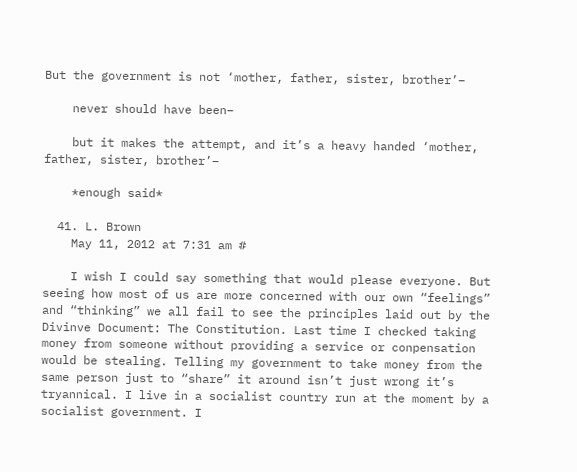But the government is not ‘mother, father, sister, brother’–

    never should have been–

    but it makes the attempt, and it’s a heavy handed ‘mother, father, sister, brother’–

    *enough said*

  41. L. Brown
    May 11, 2012 at 7:31 am #

    I wish I could say something that would please everyone. But seeing how most of us are more concerned with our own “feelings” and “thinking” we all fail to see the principles laid out by the Divinve Document: The Constitution. Last time I checked taking money from someone without providing a service or conpensation would be stealing. Telling my government to take money from the same person just to “share” it around isn’t just wrong it’s tryannical. I live in a socialist country run at the moment by a socialist government. I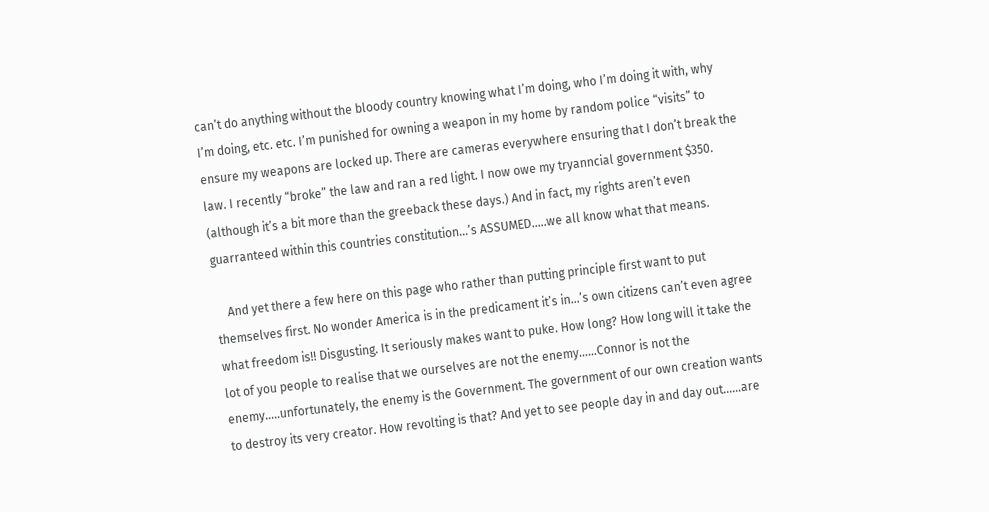can’t do anything without the bloody country knowing what I’m doing, who I’m doing it with, why I’m doing, etc. etc. I’m punished for owning a weapon in my home by random police “visits” to ensure my weapons are locked up. There are cameras everywhere ensuring that I don’t break the law. I recently “broke” the law and ran a red light. I now owe my tryanncial government $350. (although it’s a bit more than the greeback these days.) And in fact, my rights aren’t even guarranteed within this countries constitution…’s ASSUMED…..we all know what that means.

    And yet there a few here on this page who rather than putting principle first want to put themselves first. No wonder America is in the predicament it’s in…’s own citizens can’t even agree what freedom is!! Disgusting. It seriously makes want to puke. How long? How long will it take the lot of you people to realise that we ourselves are not the enemy……Connor is not the enemy…..unfortunately, the enemy is the Government. The government of our own creation wants to destroy its very creator. How revolting is that? And yet to see people day in and day out……are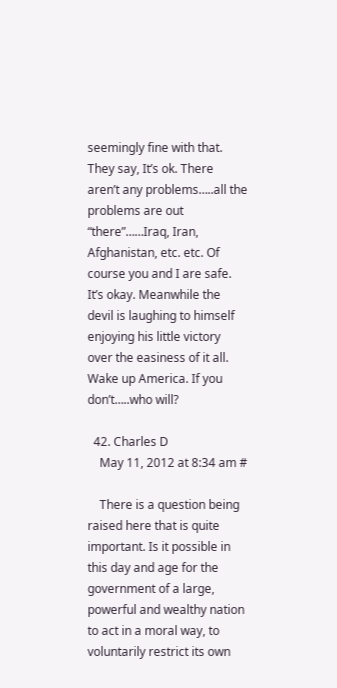seemingly fine with that. They say, It’s ok. There aren’t any problems…..all the problems are out “there”……Iraq, Iran, Afghanistan, etc. etc. Of course you and I are safe. It’s okay. Meanwhile the devil is laughing to himself enjoying his little victory over the easiness of it all. Wake up America. If you don’t…..who will?

  42. Charles D
    May 11, 2012 at 8:34 am #

    There is a question being raised here that is quite important. Is it possible in this day and age for the government of a large, powerful and wealthy nation to act in a moral way, to voluntarily restrict its own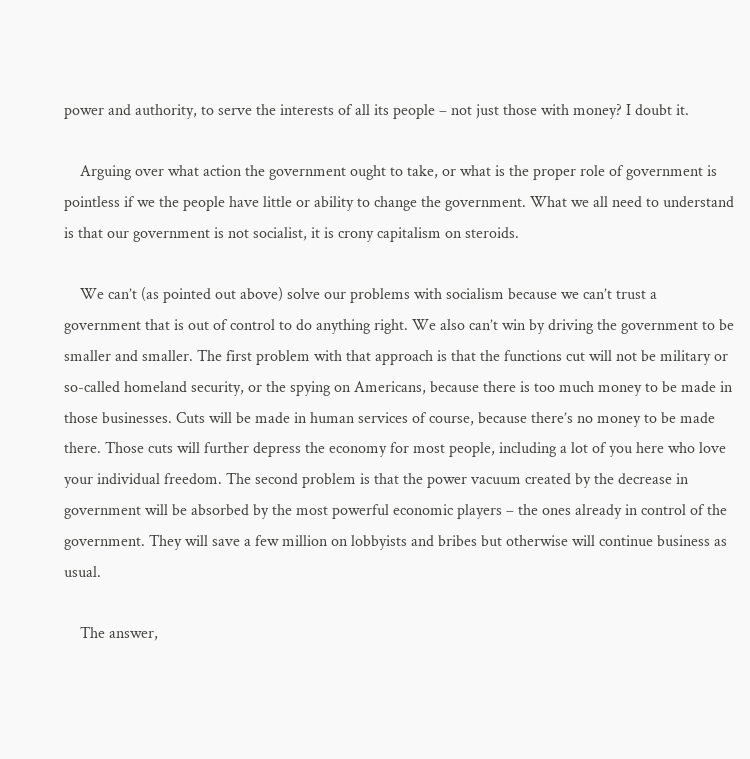power and authority, to serve the interests of all its people – not just those with money? I doubt it.

    Arguing over what action the government ought to take, or what is the proper role of government is pointless if we the people have little or ability to change the government. What we all need to understand is that our government is not socialist, it is crony capitalism on steroids.

    We can’t (as pointed out above) solve our problems with socialism because we can’t trust a government that is out of control to do anything right. We also can’t win by driving the government to be smaller and smaller. The first problem with that approach is that the functions cut will not be military or so-called homeland security, or the spying on Americans, because there is too much money to be made in those businesses. Cuts will be made in human services of course, because there’s no money to be made there. Those cuts will further depress the economy for most people, including a lot of you here who love your individual freedom. The second problem is that the power vacuum created by the decrease in government will be absorbed by the most powerful economic players – the ones already in control of the government. They will save a few million on lobbyists and bribes but otherwise will continue business as usual.

    The answer,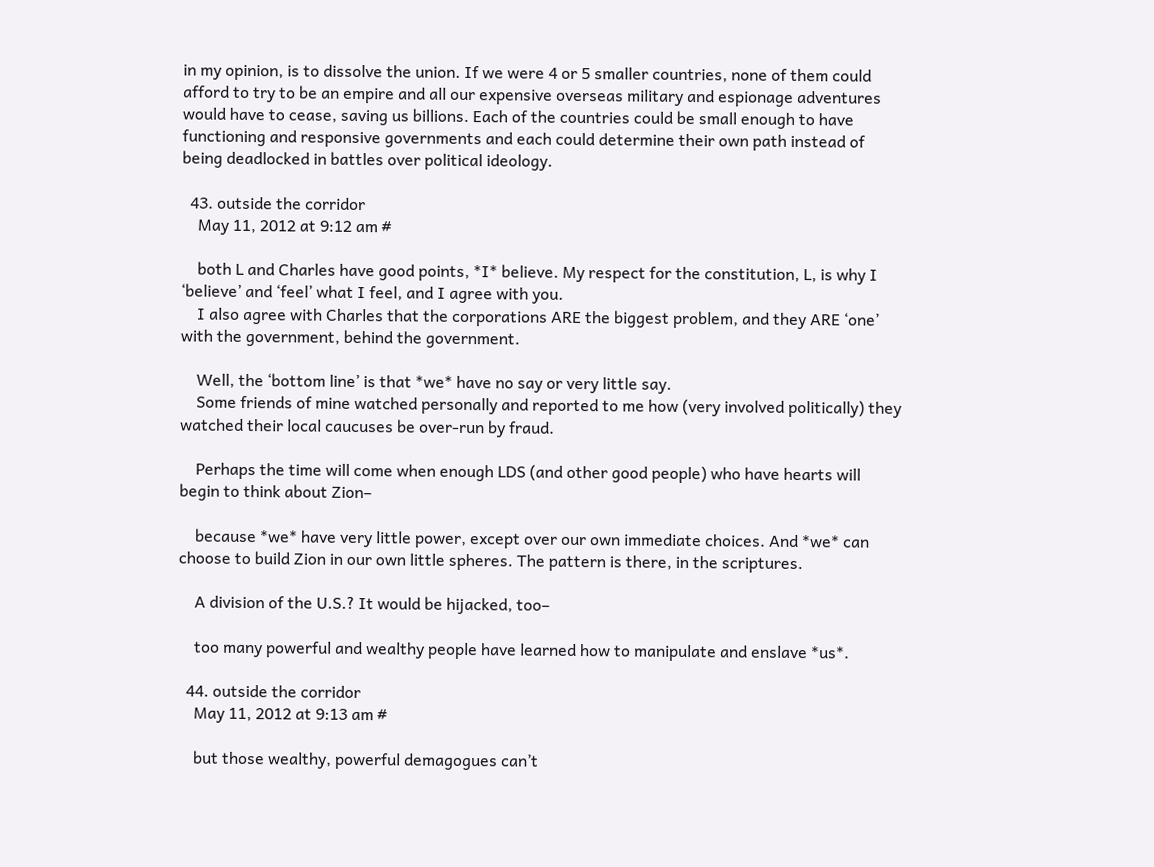in my opinion, is to dissolve the union. If we were 4 or 5 smaller countries, none of them could afford to try to be an empire and all our expensive overseas military and espionage adventures would have to cease, saving us billions. Each of the countries could be small enough to have functioning and responsive governments and each could determine their own path instead of being deadlocked in battles over political ideology.

  43. outside the corridor
    May 11, 2012 at 9:12 am #

    both L and Charles have good points, *I* believe. My respect for the constitution, L, is why I ‘believe’ and ‘feel’ what I feel, and I agree with you.
    I also agree with Charles that the corporations ARE the biggest problem, and they ARE ‘one’ with the government, behind the government.

    Well, the ‘bottom line’ is that *we* have no say or very little say.
    Some friends of mine watched personally and reported to me how (very involved politically) they watched their local caucuses be over-run by fraud.

    Perhaps the time will come when enough LDS (and other good people) who have hearts will begin to think about Zion–

    because *we* have very little power, except over our own immediate choices. And *we* can choose to build Zion in our own little spheres. The pattern is there, in the scriptures.

    A division of the U.S.? It would be hijacked, too–

    too many powerful and wealthy people have learned how to manipulate and enslave *us*.

  44. outside the corridor
    May 11, 2012 at 9:13 am #

    but those wealthy, powerful demagogues can’t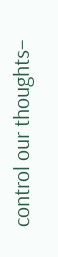control our thoughts–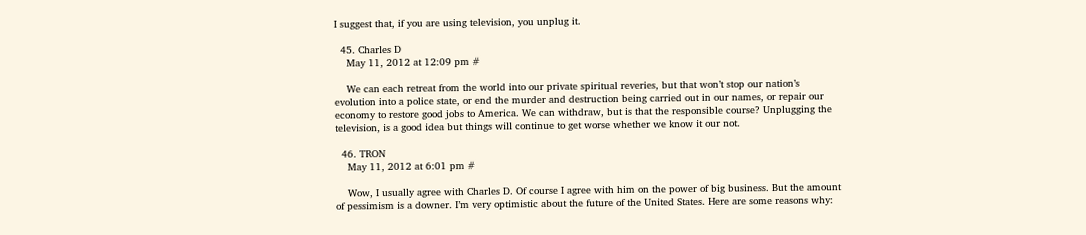I suggest that, if you are using television, you unplug it.

  45. Charles D
    May 11, 2012 at 12:09 pm #

    We can each retreat from the world into our private spiritual reveries, but that won’t stop our nation’s evolution into a police state, or end the murder and destruction being carried out in our names, or repair our economy to restore good jobs to America. We can withdraw, but is that the responsible course? Unplugging the television, is a good idea but things will continue to get worse whether we know it our not.

  46. TRON
    May 11, 2012 at 6:01 pm #

    Wow, I usually agree with Charles D. Of course I agree with him on the power of big business. But the amount of pessimism is a downer. I’m very optimistic about the future of the United States. Here are some reasons why: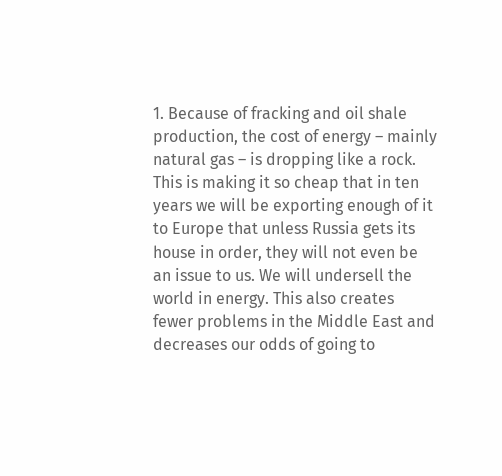1. Because of fracking and oil shale production, the cost of energy – mainly natural gas – is dropping like a rock. This is making it so cheap that in ten years we will be exporting enough of it to Europe that unless Russia gets its house in order, they will not even be an issue to us. We will undersell the world in energy. This also creates fewer problems in the Middle East and decreases our odds of going to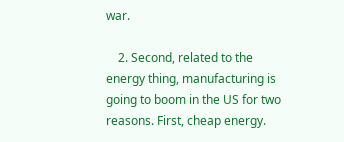war.

    2. Second, related to the energy thing, manufacturing is going to boom in the US for two reasons. First, cheap energy.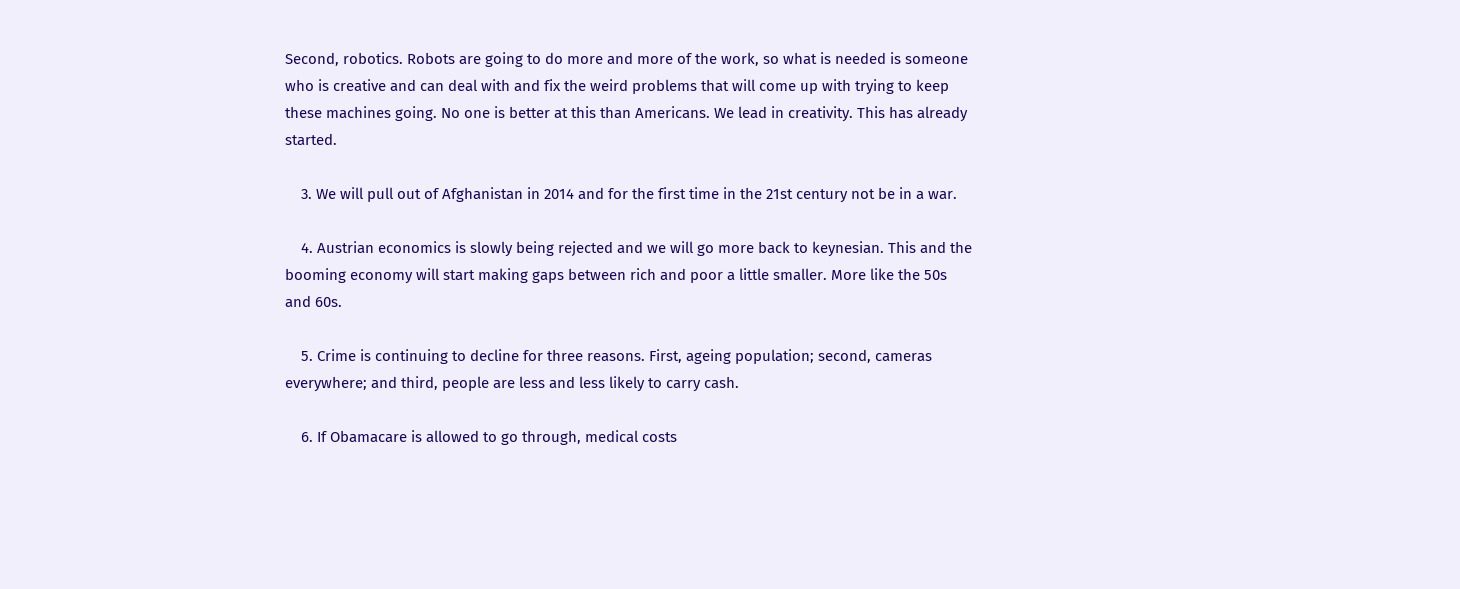Second, robotics. Robots are going to do more and more of the work, so what is needed is someone who is creative and can deal with and fix the weird problems that will come up with trying to keep these machines going. No one is better at this than Americans. We lead in creativity. This has already started.

    3. We will pull out of Afghanistan in 2014 and for the first time in the 21st century not be in a war.

    4. Austrian economics is slowly being rejected and we will go more back to keynesian. This and the booming economy will start making gaps between rich and poor a little smaller. More like the 50s and 60s.

    5. Crime is continuing to decline for three reasons. First, ageing population; second, cameras everywhere; and third, people are less and less likely to carry cash.

    6. If Obamacare is allowed to go through, medical costs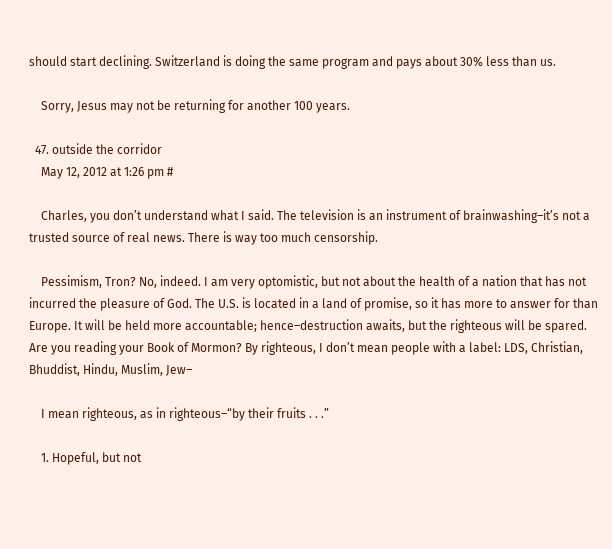should start declining. Switzerland is doing the same program and pays about 30% less than us.

    Sorry, Jesus may not be returning for another 100 years.

  47. outside the corridor
    May 12, 2012 at 1:26 pm #

    Charles, you don’t understand what I said. The television is an instrument of brainwashing–it’s not a trusted source of real news. There is way too much censorship.

    Pessimism, Tron? No, indeed. I am very optomistic, but not about the health of a nation that has not incurred the pleasure of God. The U.S. is located in a land of promise, so it has more to answer for than Europe. It will be held more accountable; hence–destruction awaits, but the righteous will be spared. Are you reading your Book of Mormon? By righteous, I don’t mean people with a label: LDS, Christian, Bhuddist, Hindu, Muslim, Jew–

    I mean righteous, as in righteous–“by their fruits . . .”

    1. Hopeful, but not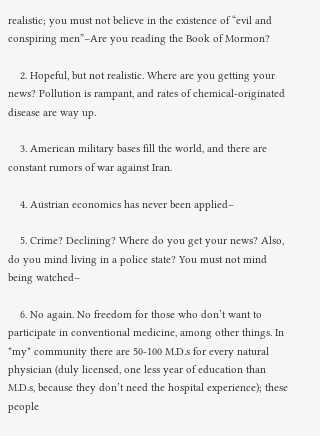realistic; you must not believe in the existence of “evil and conspiring men”–Are you reading the Book of Mormon?

    2. Hopeful, but not realistic. Where are you getting your news? Pollution is rampant, and rates of chemical-originated disease are way up.

    3. American military bases fill the world, and there are constant rumors of war against Iran.

    4. Austrian economics has never been applied–

    5. Crime? Declining? Where do you get your news? Also, do you mind living in a police state? You must not mind being watched–

    6. No again. No freedom for those who don’t want to participate in conventional medicine, among other things. In *my* community there are 50-100 M.D.s for every natural physician (duly licensed, one less year of education than M.D.s, because they don’t need the hospital experience); these people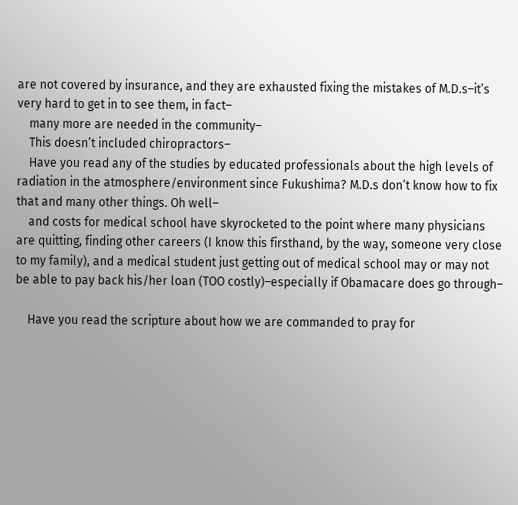are not covered by insurance, and they are exhausted fixing the mistakes of M.D.s–it’s very hard to get in to see them, in fact–
    many more are needed in the community–
    This doesn’t included chiropractors–
    Have you read any of the studies by educated professionals about the high levels of radiation in the atmosphere/environment since Fukushima? M.D.s don’t know how to fix that and many other things. Oh well–
    and costs for medical school have skyrocketed to the point where many physicians are quitting, finding other careers (I know this firsthand, by the way, someone very close to my family), and a medical student just getting out of medical school may or may not be able to pay back his/her loan (TOO costly)–especially if Obamacare does go through–

    Have you read the scripture about how we are commanded to pray for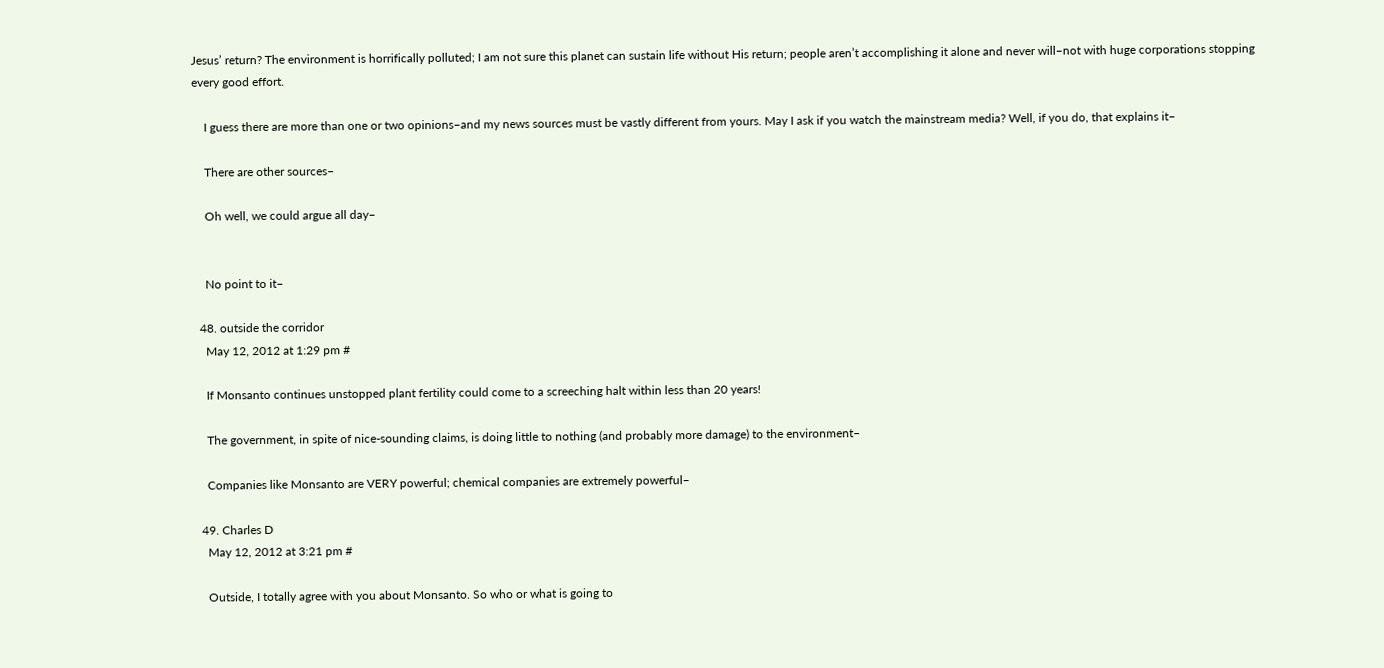Jesus’ return? The environment is horrifically polluted; I am not sure this planet can sustain life without His return; people aren’t accomplishing it alone and never will–not with huge corporations stopping every good effort.

    I guess there are more than one or two opinions–and my news sources must be vastly different from yours. May I ask if you watch the mainstream media? Well, if you do, that explains it–

    There are other sources–

    Oh well, we could argue all day–


    No point to it–

  48. outside the corridor
    May 12, 2012 at 1:29 pm #

    If Monsanto continues unstopped plant fertility could come to a screeching halt within less than 20 years!

    The government, in spite of nice-sounding claims, is doing little to nothing (and probably more damage) to the environment–

    Companies like Monsanto are VERY powerful; chemical companies are extremely powerful–

  49. Charles D
    May 12, 2012 at 3:21 pm #

    Outside, I totally agree with you about Monsanto. So who or what is going to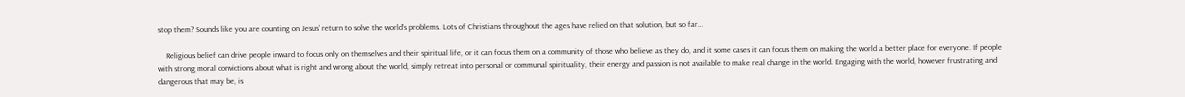stop them? Sounds like you are counting on Jesus’ return to solve the world’s problems. Lots of Christians throughout the ages have relied on that solution, but so far…

    Religious belief can drive people inward to focus only on themselves and their spiritual life, or it can focus them on a community of those who believe as they do, and it some cases it can focus them on making the world a better place for everyone. If people with strong moral convictions about what is right and wrong about the world, simply retreat into personal or communal spirituality, their energy and passion is not available to make real change in the world. Engaging with the world, however frustrating and dangerous that may be, is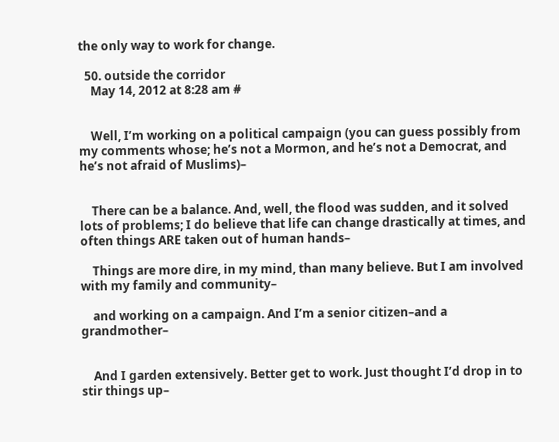the only way to work for change.

  50. outside the corridor
    May 14, 2012 at 8:28 am #


    Well, I’m working on a political campaign (you can guess possibly from my comments whose; he’s not a Mormon, and he’s not a Democrat, and he’s not afraid of Muslims)–


    There can be a balance. And, well, the flood was sudden, and it solved lots of problems; I do believe that life can change drastically at times, and often things ARE taken out of human hands–

    Things are more dire, in my mind, than many believe. But I am involved with my family and community–

    and working on a campaign. And I’m a senior citizen–and a grandmother–


    And I garden extensively. Better get to work. Just thought I’d drop in to stir things up–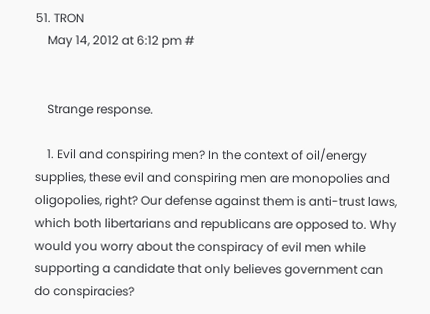51. TRON
    May 14, 2012 at 6:12 pm #


    Strange response.

    1. Evil and conspiring men? In the context of oil/energy supplies, these evil and conspiring men are monopolies and oligopolies, right? Our defense against them is anti-trust laws, which both libertarians and republicans are opposed to. Why would you worry about the conspiracy of evil men while supporting a candidate that only believes government can do conspiracies?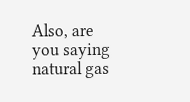Also, are you saying natural gas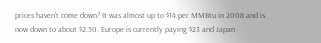prices haven’t come down? It was almost up to $14 per MMBtu in 2008 and is now down to about $2.50. Europe is currently paying $23 and Japan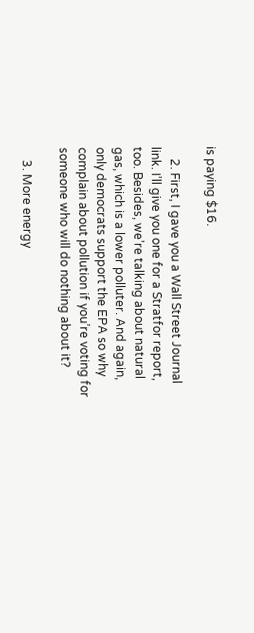is paying $16.

    2. First, I gave you a Wall Street Journal link. I’ll give you one for a Stratfor report, too. Besides, we’re talking about natural gas, which is a lower polluter. And again, only democrats support the EPA so why complain about pollution if you’re voting for someone who will do nothing about it?

    3. More energy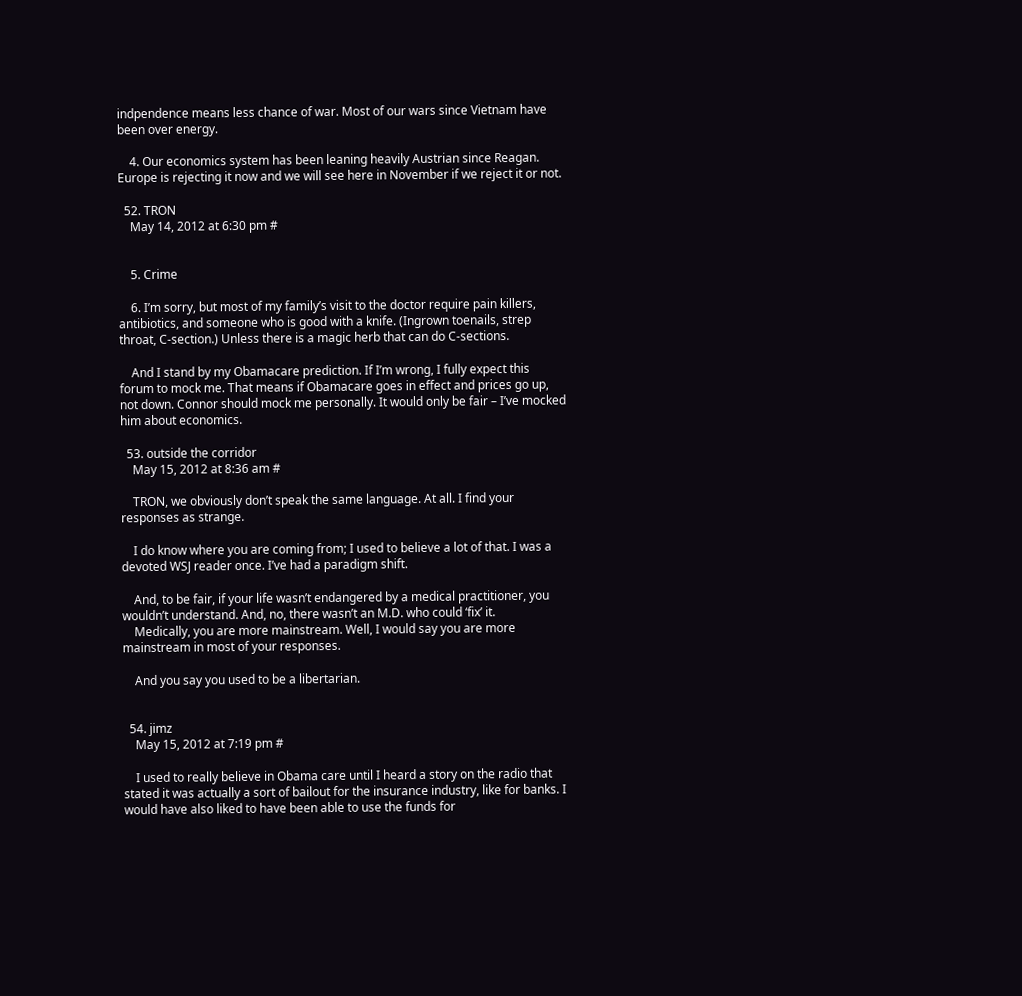indpendence means less chance of war. Most of our wars since Vietnam have been over energy.

    4. Our economics system has been leaning heavily Austrian since Reagan. Europe is rejecting it now and we will see here in November if we reject it or not.

  52. TRON
    May 14, 2012 at 6:30 pm #


    5. Crime

    6. I’m sorry, but most of my family’s visit to the doctor require pain killers, antibiotics, and someone who is good with a knife. (Ingrown toenails, strep throat, C-section.) Unless there is a magic herb that can do C-sections.

    And I stand by my Obamacare prediction. If I’m wrong, I fully expect this forum to mock me. That means if Obamacare goes in effect and prices go up, not down. Connor should mock me personally. It would only be fair – I’ve mocked him about economics.

  53. outside the corridor
    May 15, 2012 at 8:36 am #

    TRON, we obviously don’t speak the same language. At all. I find your responses as strange.

    I do know where you are coming from; I used to believe a lot of that. I was a devoted WSJ reader once. I’ve had a paradigm shift.

    And, to be fair, if your life wasn’t endangered by a medical practitioner, you wouldn’t understand. And, no, there wasn’t an M.D. who could ‘fix’ it.
    Medically, you are more mainstream. Well, I would say you are more mainstream in most of your responses.

    And you say you used to be a libertarian.


  54. jimz
    May 15, 2012 at 7:19 pm #

    I used to really believe in Obama care until I heard a story on the radio that stated it was actually a sort of bailout for the insurance industry, like for banks. I would have also liked to have been able to use the funds for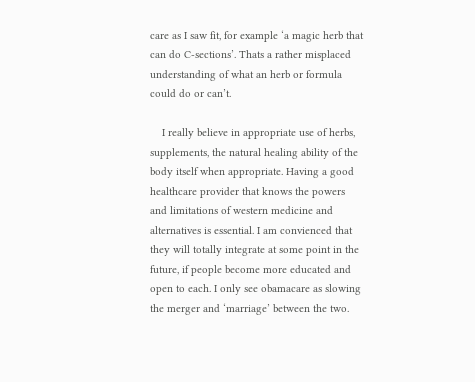care as I saw fit, for example ‘a magic herb that can do C-sections’. Thats a rather misplaced understanding of what an herb or formula could do or can’t.

    I really believe in appropriate use of herbs, supplements, the natural healing ability of the body itself when appropriate. Having a good healthcare provider that knows the powers and limitations of western medicine and alternatives is essential. I am convienced that they will totally integrate at some point in the future, if people become more educated and open to each. I only see obamacare as slowing the merger and ‘marriage’ between the two.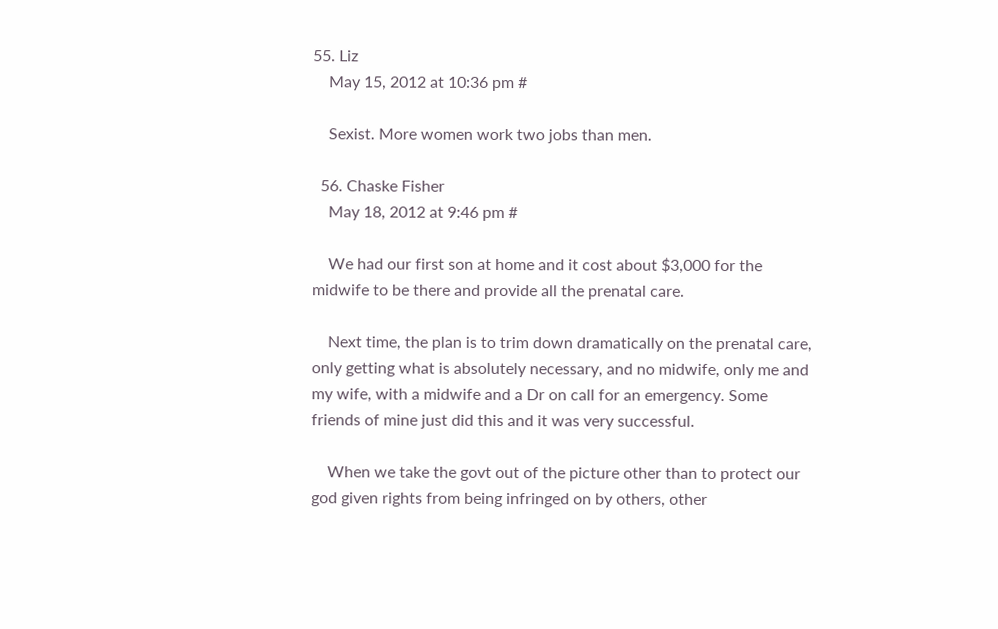55. Liz
    May 15, 2012 at 10:36 pm #

    Sexist. More women work two jobs than men.

  56. Chaske Fisher
    May 18, 2012 at 9:46 pm #

    We had our first son at home and it cost about $3,000 for the midwife to be there and provide all the prenatal care.

    Next time, the plan is to trim down dramatically on the prenatal care, only getting what is absolutely necessary, and no midwife, only me and my wife, with a midwife and a Dr on call for an emergency. Some friends of mine just did this and it was very successful.

    When we take the govt out of the picture other than to protect our god given rights from being infringed on by others, other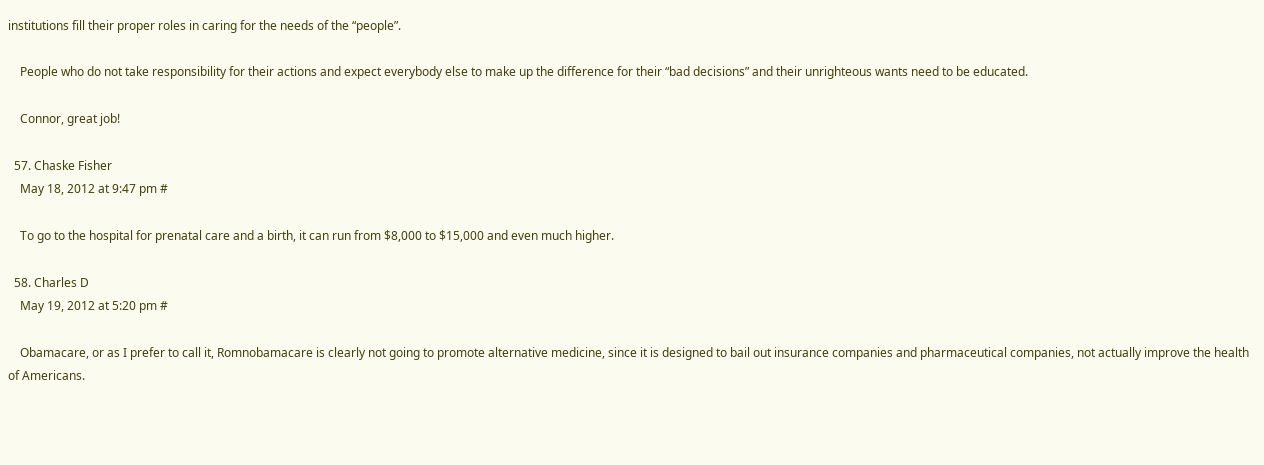institutions fill their proper roles in caring for the needs of the “people”.

    People who do not take responsibility for their actions and expect everybody else to make up the difference for their “bad decisions” and their unrighteous wants need to be educated.

    Connor, great job!

  57. Chaske Fisher
    May 18, 2012 at 9:47 pm #

    To go to the hospital for prenatal care and a birth, it can run from $8,000 to $15,000 and even much higher.

  58. Charles D
    May 19, 2012 at 5:20 pm #

    Obamacare, or as I prefer to call it, Romnobamacare is clearly not going to promote alternative medicine, since it is designed to bail out insurance companies and pharmaceutical companies, not actually improve the health of Americans.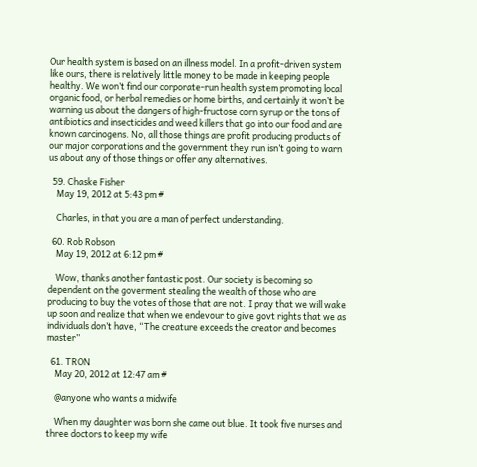Our health system is based on an illness model. In a profit-driven system like ours, there is relatively little money to be made in keeping people healthy. We won’t find our corporate-run health system promoting local organic food, or herbal remedies or home births, and certainly it won’t be warning us about the dangers of high-fructose corn syrup or the tons of antibiotics and insecticides and weed killers that go into our food and are known carcinogens. No, all those things are profit producing products of our major corporations and the government they run isn’t going to warn us about any of those things or offer any alternatives.

  59. Chaske Fisher
    May 19, 2012 at 5:43 pm #

    Charles, in that you are a man of perfect understanding.

  60. Rob Robson
    May 19, 2012 at 6:12 pm #

    Wow, thanks another fantastic post. Our society is becoming so dependent on the goverment stealing the wealth of those who are producing to buy the votes of those that are not. I pray that we will wake up soon and realize that when we endevour to give govt rights that we as individuals don’t have, “The creature exceeds the creator and becomes master”

  61. TRON
    May 20, 2012 at 12:47 am #

    @anyone who wants a midwife

    When my daughter was born she came out blue. It took five nurses and three doctors to keep my wife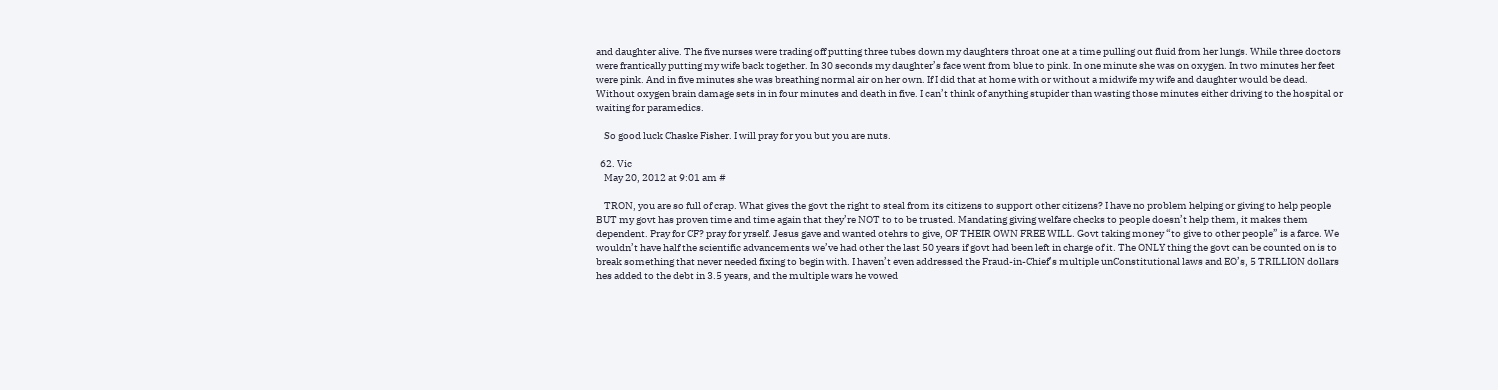and daughter alive. The five nurses were trading off putting three tubes down my daughters throat one at a time pulling out fluid from her lungs. While three doctors were frantically putting my wife back together. In 30 seconds my daughter’s face went from blue to pink. In one minute she was on oxygen. In two minutes her feet were pink. And in five minutes she was breathing normal air on her own. If I did that at home with or without a midwife my wife and daughter would be dead. Without oxygen brain damage sets in in four minutes and death in five. I can’t think of anything stupider than wasting those minutes either driving to the hospital or waiting for paramedics.

    So good luck Chaske Fisher. I will pray for you but you are nuts.

  62. Vic
    May 20, 2012 at 9:01 am #

    TRON, you are so full of crap. What gives the govt the right to steal from its citizens to support other citizens? I have no problem helping or giving to help people BUT my govt has proven time and time again that they’re NOT to to be trusted. Mandating giving welfare checks to people doesn’t help them, it makes them dependent. Pray for CF? pray for yrself. Jesus gave and wanted otehrs to give, OF THEIR OWN FREE WILL. Govt taking money “to give to other people” is a farce. We wouldn’t have half the scientific advancements we’ve had other the last 50 years if govt had been left in charge of it. The ONLY thing the govt can be counted on is to break something that never needed fixing to begin with. I haven’t even addressed the Fraud-in-Chief’s multiple unConstitutional laws and EO’s, 5 TRILLION dollars hes added to the debt in 3.5 years, and the multiple wars he vowed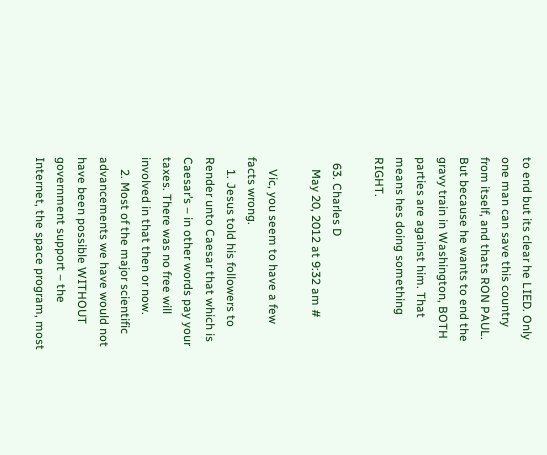to end but its clear he LIED. Only one man can save this country from itself, and thats RON PAUL. But because he wants to end the gravy train in Washington, BOTH parties are against him. That means hes doing something RIGHT.

  63. Charles D
    May 20, 2012 at 9:32 am #

    Vic, you seem to have a few facts wrong.
    1. Jesus told his followers to Render unto Caesar that which is Caesar’s – in other words pay your taxes. There was no free will involved in that then or now.
    2. Most of the major scientific advancements we have would not have been possible WITHOUT government support – the Internet, the space program, most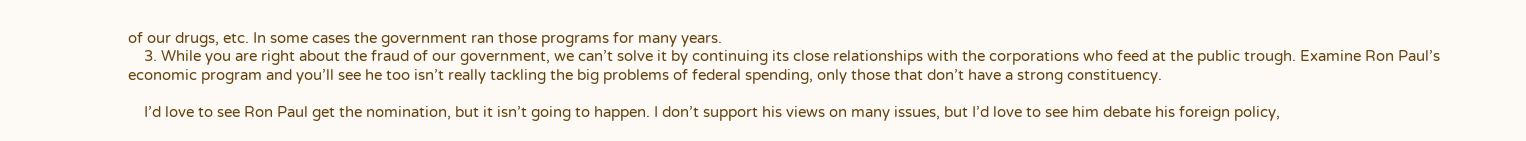of our drugs, etc. In some cases the government ran those programs for many years.
    3. While you are right about the fraud of our government, we can’t solve it by continuing its close relationships with the corporations who feed at the public trough. Examine Ron Paul’s economic program and you’ll see he too isn’t really tackling the big problems of federal spending, only those that don’t have a strong constituency.

    I’d love to see Ron Paul get the nomination, but it isn’t going to happen. I don’t support his views on many issues, but I’d love to see him debate his foreign policy,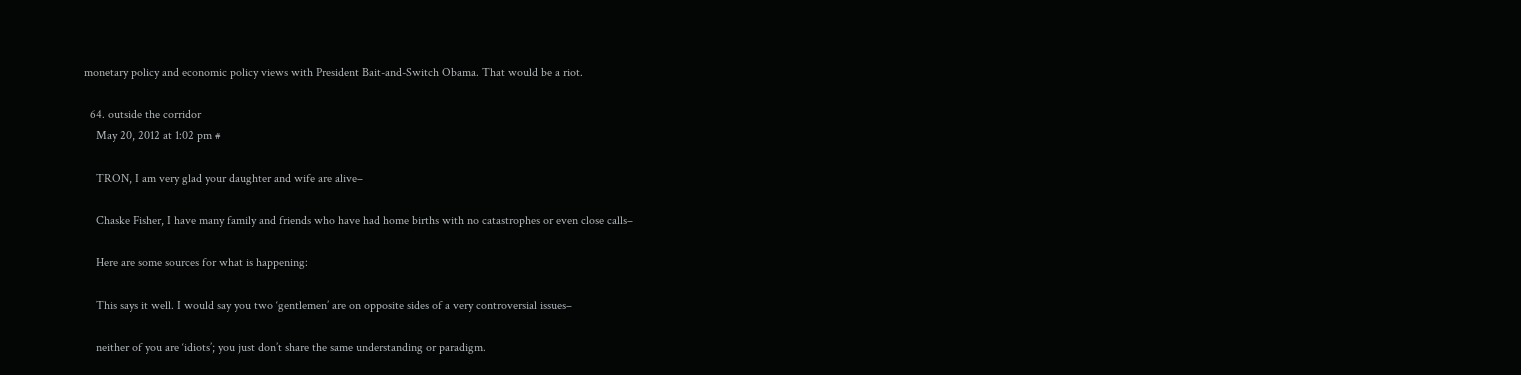monetary policy and economic policy views with President Bait-and-Switch Obama. That would be a riot.

  64. outside the corridor
    May 20, 2012 at 1:02 pm #

    TRON, I am very glad your daughter and wife are alive–

    Chaske Fisher, I have many family and friends who have had home births with no catastrophes or even close calls–

    Here are some sources for what is happening:

    This says it well. I would say you two ‘gentlemen’ are on opposite sides of a very controversial issues–

    neither of you are ‘idiots’; you just don’t share the same understanding or paradigm.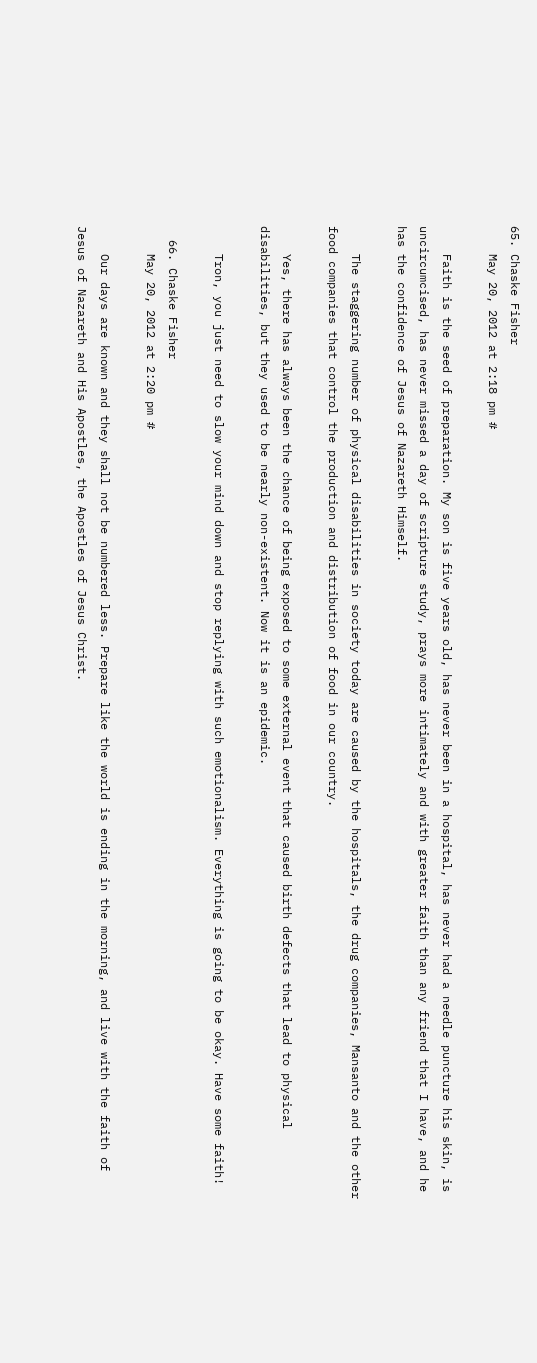65. Chaske Fisher
    May 20, 2012 at 2:18 pm #

    Faith is the seed of preparation. My son is five years old, has never been in a hospital, has never had a needle puncture his skin, is uncircumcised, has never missed a day of scripture study, prays more intimately and with greater faith than any friend that I have, and he has the confidence of Jesus of Nazareth Himself.

    The staggering number of physical disabilities in society today are caused by the hospitals, the drug companies, Mansanto and the other food companies that control the production and distribution of food in our country.

    Yes, there has always been the chance of being exposed to some external event that caused birth defects that lead to physical disabilities, but they used to be nearly non-existent. Now it is an epidemic.

    Tron, you just need to slow your mind down and stop replying with such emotionalism. Everything is going to be okay. Have some faith!

  66. Chaske Fisher
    May 20, 2012 at 2:20 pm #

    Our days are known and they shall not be numbered less. Prepare like the world is ending in the morning, and live with the faith of Jesus of Nazareth and His Apostles, the Apostles of Jesus Christ.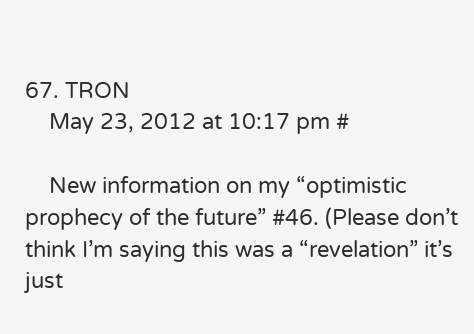67. TRON
    May 23, 2012 at 10:17 pm #

    New information on my “optimistic prophecy of the future” #46. (Please don’t think I’m saying this was a “revelation” it’s just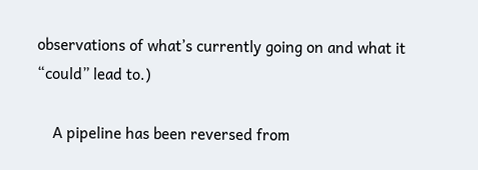observations of what’s currently going on and what it “could” lead to.)

    A pipeline has been reversed from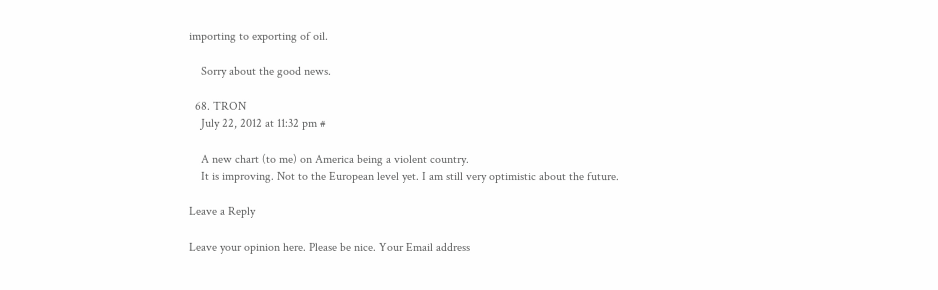importing to exporting of oil.

    Sorry about the good news.

  68. TRON
    July 22, 2012 at 11:32 pm #

    A new chart (to me) on America being a violent country.
    It is improving. Not to the European level yet. I am still very optimistic about the future.

Leave a Reply

Leave your opinion here. Please be nice. Your Email address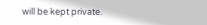will be kept private.